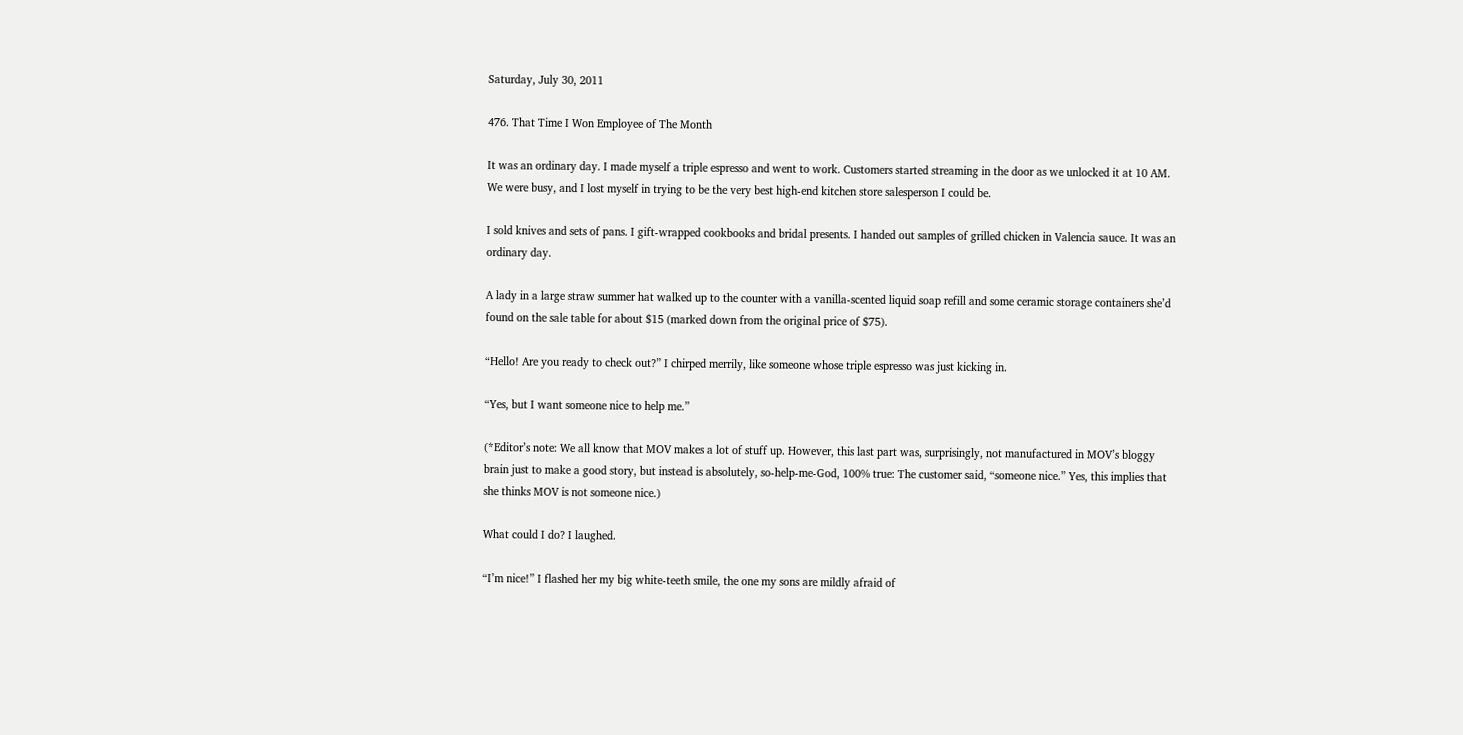Saturday, July 30, 2011

476. That Time I Won Employee of The Month

It was an ordinary day. I made myself a triple espresso and went to work. Customers started streaming in the door as we unlocked it at 10 AM. We were busy, and I lost myself in trying to be the very best high-end kitchen store salesperson I could be.

I sold knives and sets of pans. I gift-wrapped cookbooks and bridal presents. I handed out samples of grilled chicken in Valencia sauce. It was an ordinary day.

A lady in a large straw summer hat walked up to the counter with a vanilla-scented liquid soap refill and some ceramic storage containers she’d found on the sale table for about $15 (marked down from the original price of $75).

“Hello! Are you ready to check out?” I chirped merrily, like someone whose triple espresso was just kicking in.

“Yes, but I want someone nice to help me.”

(*Editor’s note: We all know that MOV makes a lot of stuff up. However, this last part was, surprisingly, not manufactured in MOV’s bloggy brain just to make a good story, but instead is absolutely, so-help-me-God, 100% true: The customer said, “someone nice.” Yes, this implies that she thinks MOV is not someone nice.)

What could I do? I laughed.

“I’m nice!” I flashed her my big white-teeth smile, the one my sons are mildly afraid of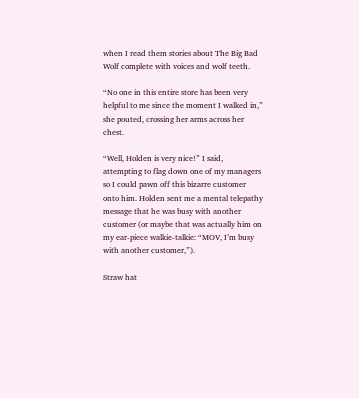when I read them stories about The Big Bad Wolf complete with voices and wolf teeth.

“No one in this entire store has been very helpful to me since the moment I walked in,” she pouted, crossing her arms across her chest.

“Well, Holden is very nice!” I said, attempting to flag down one of my managers so I could pawn off this bizarre customer onto him. Holden sent me a mental telepathy message that he was busy with another customer (or maybe that was actually him on my ear-piece walkie-talkie: “MOV, I’m busy with another customer,”).

Straw hat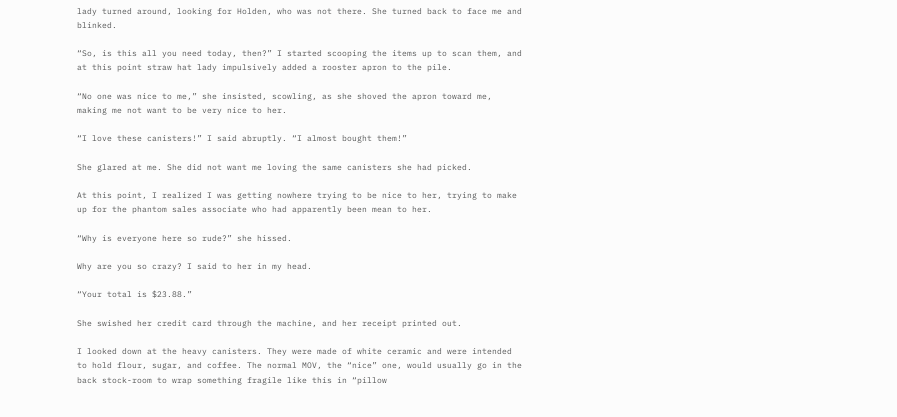lady turned around, looking for Holden, who was not there. She turned back to face me and blinked.

“So, is this all you need today, then?” I started scooping the items up to scan them, and at this point straw hat lady impulsively added a rooster apron to the pile.

“No one was nice to me,” she insisted, scowling, as she shoved the apron toward me, making me not want to be very nice to her.

“I love these canisters!” I said abruptly. “I almost bought them!”

She glared at me. She did not want me loving the same canisters she had picked.

At this point, I realized I was getting nowhere trying to be nice to her, trying to make up for the phantom sales associate who had apparently been mean to her.

“Why is everyone here so rude?” she hissed.

Why are you so crazy? I said to her in my head.

“Your total is $23.88.”

She swished her credit card through the machine, and her receipt printed out.

I looked down at the heavy canisters. They were made of white ceramic and were intended to hold flour, sugar, and coffee. The normal MOV, the “nice” one, would usually go in the back stock-room to wrap something fragile like this in “pillow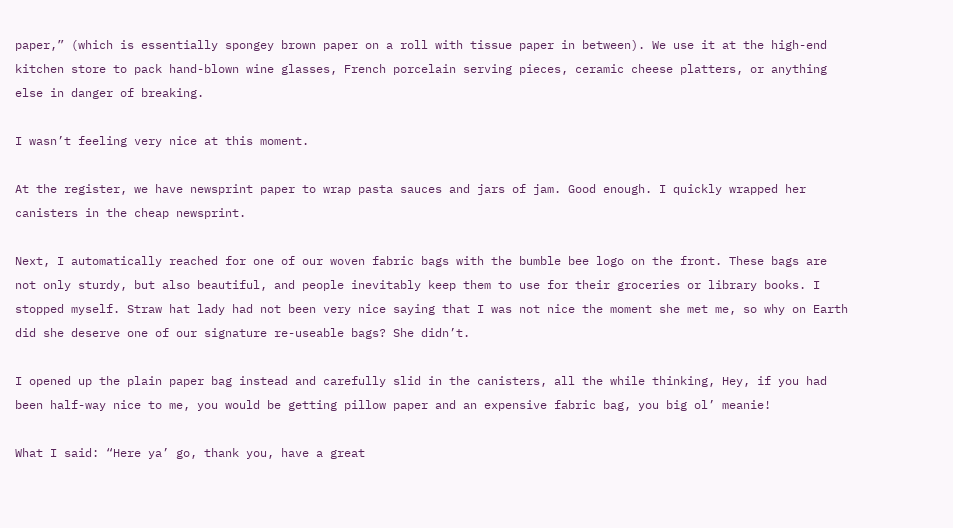paper,” (which is essentially spongey brown paper on a roll with tissue paper in between). We use it at the high-end kitchen store to pack hand-blown wine glasses, French porcelain serving pieces, ceramic cheese platters, or anything else in danger of breaking.

I wasn’t feeling very nice at this moment.

At the register, we have newsprint paper to wrap pasta sauces and jars of jam. Good enough. I quickly wrapped her canisters in the cheap newsprint.

Next, I automatically reached for one of our woven fabric bags with the bumble bee logo on the front. These bags are not only sturdy, but also beautiful, and people inevitably keep them to use for their groceries or library books. I stopped myself. Straw hat lady had not been very nice saying that I was not nice the moment she met me, so why on Earth did she deserve one of our signature re-useable bags? She didn’t.

I opened up the plain paper bag instead and carefully slid in the canisters, all the while thinking, Hey, if you had been half-way nice to me, you would be getting pillow paper and an expensive fabric bag, you big ol’ meanie!

What I said: “Here ya’ go, thank you, have a great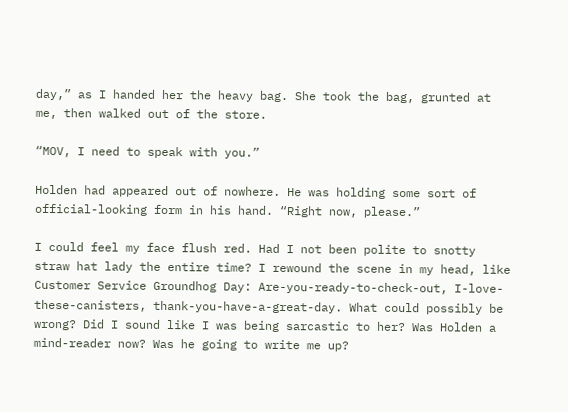day,” as I handed her the heavy bag. She took the bag, grunted at me, then walked out of the store.

“MOV, I need to speak with you.”

Holden had appeared out of nowhere. He was holding some sort of official-looking form in his hand. “Right now, please.”

I could feel my face flush red. Had I not been polite to snotty straw hat lady the entire time? I rewound the scene in my head, like Customer Service Groundhog Day: Are-you-ready-to-check-out, I-love-these-canisters, thank-you-have-a-great-day. What could possibly be wrong? Did I sound like I was being sarcastic to her? Was Holden a mind-reader now? Was he going to write me up?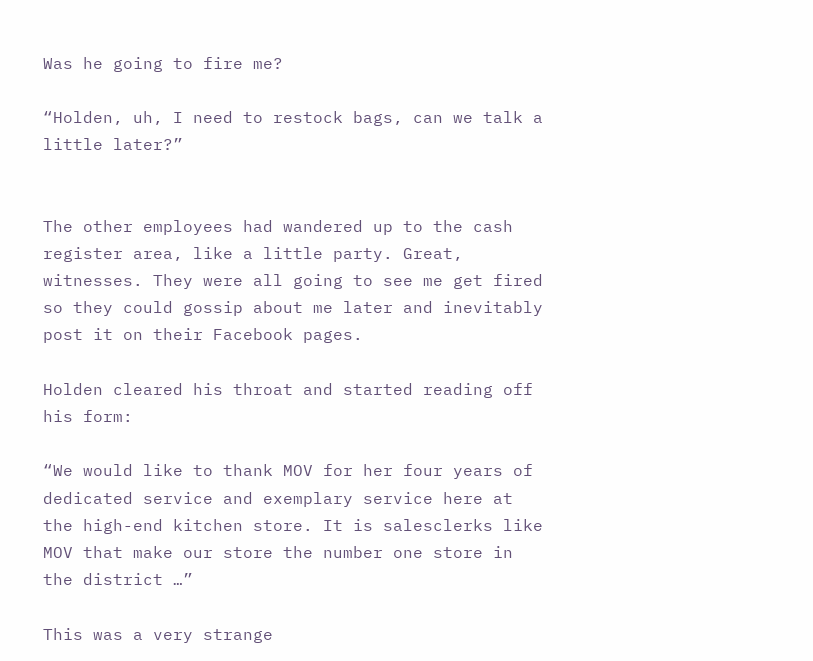Was he going to fire me?

“Holden, uh, I need to restock bags, can we talk a little later?”


The other employees had wandered up to the cash register area, like a little party. Great, witnesses. They were all going to see me get fired so they could gossip about me later and inevitably post it on their Facebook pages.

Holden cleared his throat and started reading off his form:

“We would like to thank MOV for her four years of dedicated service and exemplary service here at the high-end kitchen store. It is salesclerks like MOV that make our store the number one store in the district …”

This was a very strange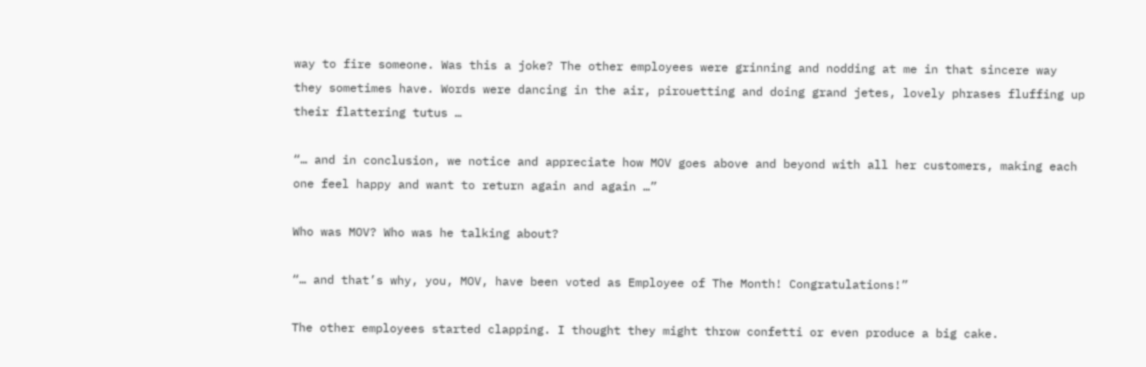way to fire someone. Was this a joke? The other employees were grinning and nodding at me in that sincere way they sometimes have. Words were dancing in the air, pirouetting and doing grand jetes, lovely phrases fluffing up their flattering tutus …

“… and in conclusion, we notice and appreciate how MOV goes above and beyond with all her customers, making each one feel happy and want to return again and again …”

Who was MOV? Who was he talking about?

“… and that’s why, you, MOV, have been voted as Employee of The Month! Congratulations!”

The other employees started clapping. I thought they might throw confetti or even produce a big cake.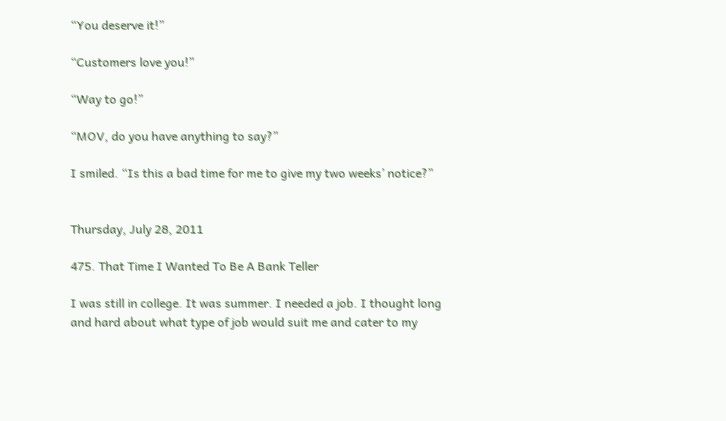“You deserve it!”

“Customers love you!”

“Way to go!”

“MOV, do you have anything to say?”

I smiled. “Is this a bad time for me to give my two weeks’ notice?”


Thursday, July 28, 2011

475. That Time I Wanted To Be A Bank Teller

I was still in college. It was summer. I needed a job. I thought long and hard about what type of job would suit me and cater to my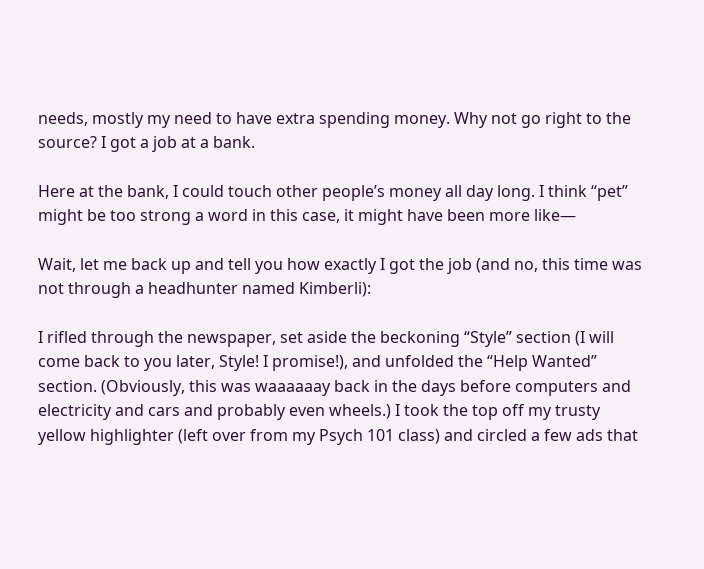needs, mostly my need to have extra spending money. Why not go right to the source? I got a job at a bank.

Here at the bank, I could touch other people’s money all day long. I think “pet” might be too strong a word in this case, it might have been more like—

Wait, let me back up and tell you how exactly I got the job (and no, this time was not through a headhunter named Kimberli):

I rifled through the newspaper, set aside the beckoning “Style” section (I will come back to you later, Style! I promise!), and unfolded the “Help Wanted” section. (Obviously, this was waaaaaay back in the days before computers and electricity and cars and probably even wheels.) I took the top off my trusty yellow highlighter (left over from my Psych 101 class) and circled a few ads that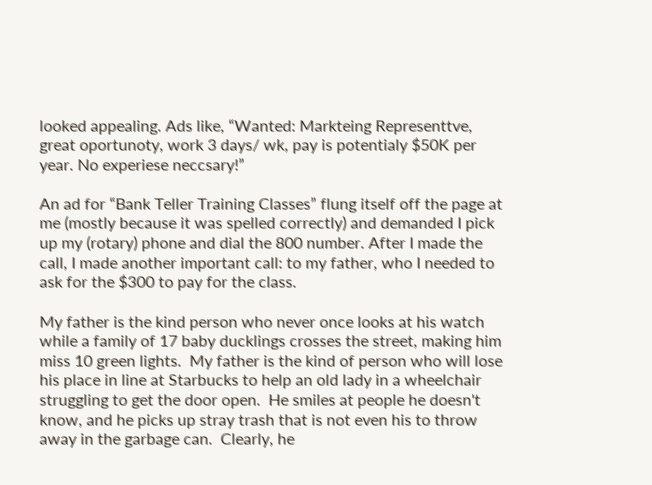looked appealing. Ads like, “Wanted: Markteing Representtve, great oportunoty, work 3 days/ wk, pay is potentialy $50K per year. No experiese neccsary!”

An ad for “Bank Teller Training Classes” flung itself off the page at me (mostly because it was spelled correctly) and demanded I pick up my (rotary) phone and dial the 800 number. After I made the call, I made another important call: to my father, who I needed to ask for the $300 to pay for the class.

My father is the kind person who never once looks at his watch while a family of 17 baby ducklings crosses the street, making him miss 10 green lights.  My father is the kind of person who will lose his place in line at Starbucks to help an old lady in a wheelchair struggling to get the door open.  He smiles at people he doesn't know, and he picks up stray trash that is not even his to throw away in the garbage can.  Clearly, he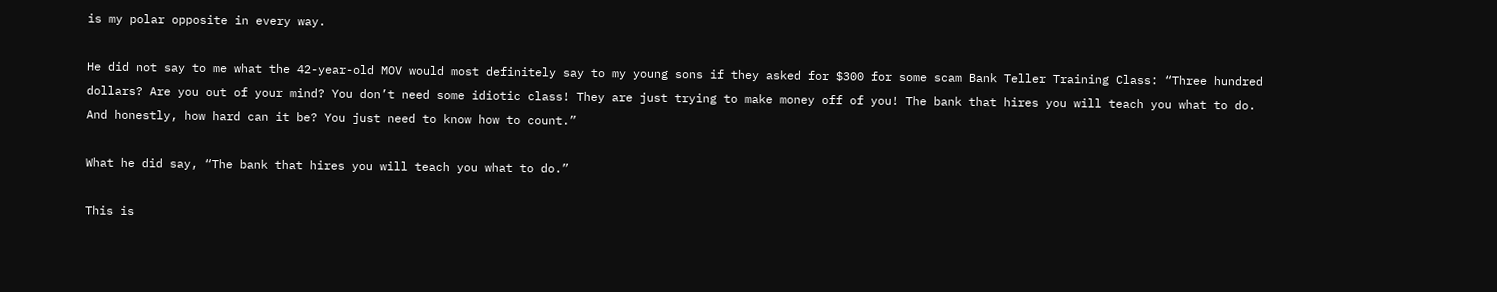is my polar opposite in every way.

He did not say to me what the 42-year-old MOV would most definitely say to my young sons if they asked for $300 for some scam Bank Teller Training Class: “Three hundred dollars? Are you out of your mind? You don’t need some idiotic class! They are just trying to make money off of you! The bank that hires you will teach you what to do. And honestly, how hard can it be? You just need to know how to count.”

What he did say, “The bank that hires you will teach you what to do.”

This is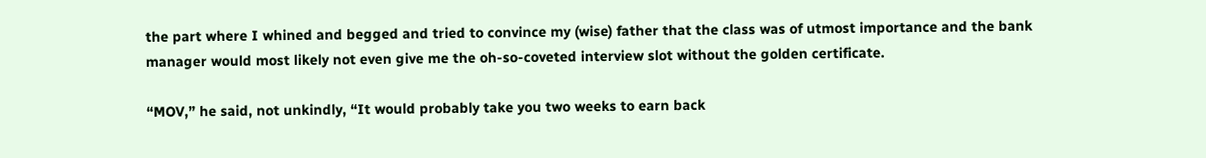the part where I whined and begged and tried to convince my (wise) father that the class was of utmost importance and the bank manager would most likely not even give me the oh-so-coveted interview slot without the golden certificate.

“MOV,” he said, not unkindly, “It would probably take you two weeks to earn back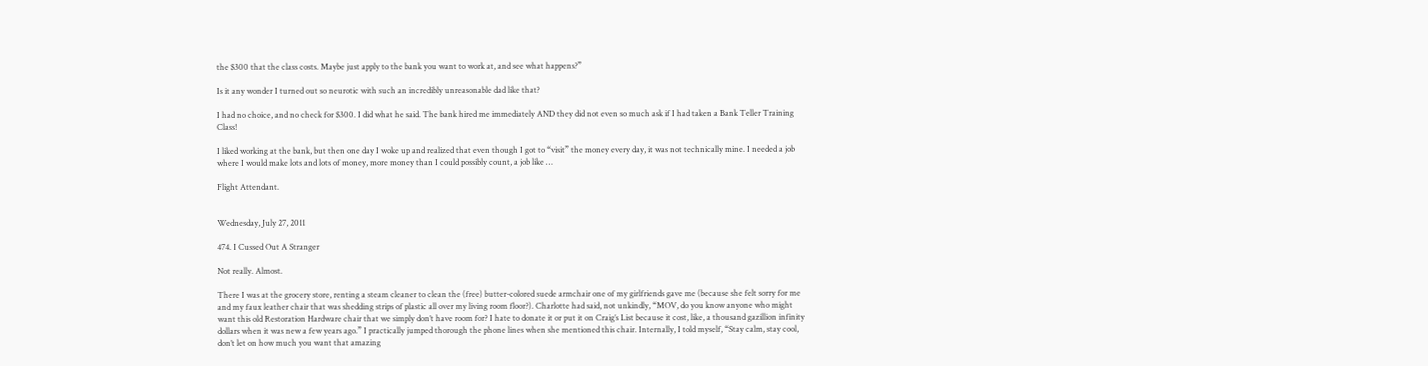the $300 that the class costs. Maybe just apply to the bank you want to work at, and see what happens?”

Is it any wonder I turned out so neurotic with such an incredibly unreasonable dad like that?

I had no choice, and no check for $300. I did what he said. The bank hired me immediately AND they did not even so much ask if I had taken a Bank Teller Training Class!

I liked working at the bank, but then one day I woke up and realized that even though I got to “visit” the money every day, it was not technically mine. I needed a job where I would make lots and lots of money, more money than I could possibly count, a job like …

Flight Attendant.


Wednesday, July 27, 2011

474. I Cussed Out A Stranger

Not really. Almost.

There I was at the grocery store, renting a steam cleaner to clean the (free) butter-colored suede armchair one of my girlfriends gave me (because she felt sorry for me and my faux leather chair that was shedding strips of plastic all over my living room floor?). Charlotte had said, not unkindly, “MOV, do you know anyone who might want this old Restoration Hardware chair that we simply don’t have room for? I hate to donate it or put it on Craig’s List because it cost, like, a thousand gazillion infinity dollars when it was new a few years ago.” I practically jumped thorough the phone lines when she mentioned this chair. Internally, I told myself, “Stay calm, stay cool, don’t let on how much you want that amazing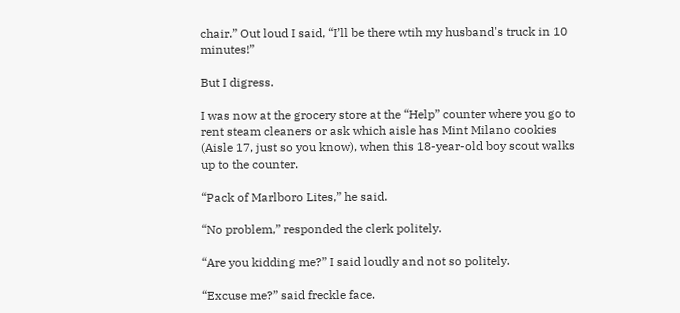chair.” Out loud I said, “I’ll be there wtih my husband's truck in 10 minutes!”

But I digress.

I was now at the grocery store at the “Help” counter where you go to rent steam cleaners or ask which aisle has Mint Milano cookies (Aisle 17, just so you know), when this 18-year-old boy scout walks up to the counter.

“Pack of Marlboro Lites,” he said.

“No problem,” responded the clerk politely.

“Are you kidding me?” I said loudly and not so politely.

“Excuse me?” said freckle face.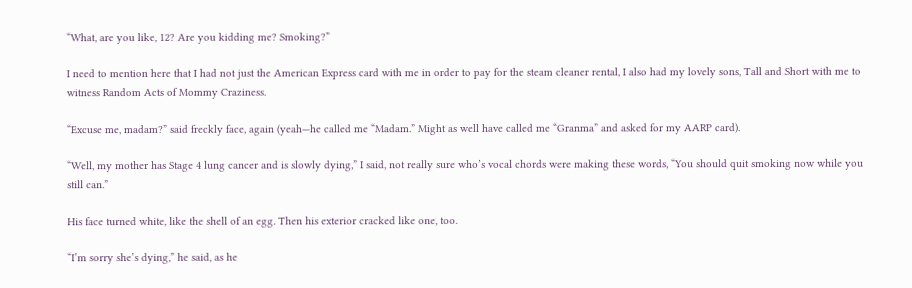“What, are you like, 12? Are you kidding me? Smoking?”

I need to mention here that I had not just the American Express card with me in order to pay for the steam cleaner rental, I also had my lovely sons, Tall and Short with me to witness Random Acts of Mommy Craziness.

“Excuse me, madam?” said freckly face, again (yeah—he called me “Madam.” Might as well have called me “Granma” and asked for my AARP card).

“Well, my mother has Stage 4 lung cancer and is slowly dying,” I said, not really sure who’s vocal chords were making these words, “You should quit smoking now while you still can.”

His face turned white, like the shell of an egg. Then his exterior cracked like one, too.

“I’m sorry she’s dying,” he said, as he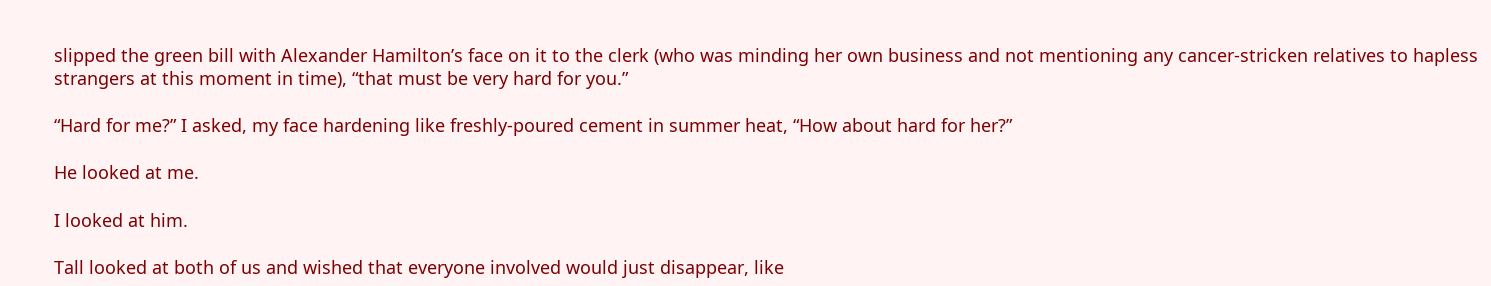slipped the green bill with Alexander Hamilton’s face on it to the clerk (who was minding her own business and not mentioning any cancer-stricken relatives to hapless strangers at this moment in time), “that must be very hard for you.”

“Hard for me?” I asked, my face hardening like freshly-poured cement in summer heat, “How about hard for her?”

He looked at me.

I looked at him.

Tall looked at both of us and wished that everyone involved would just disappear, like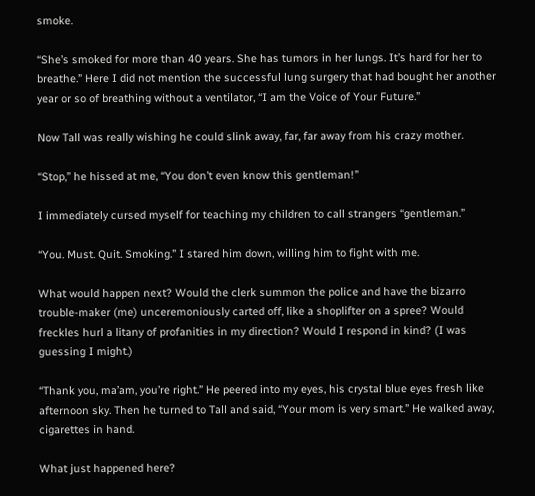smoke.

“She’s smoked for more than 40 years. She has tumors in her lungs. It’s hard for her to breathe.” Here I did not mention the successful lung surgery that had bought her another year or so of breathing without a ventilator, “I am the Voice of Your Future.”

Now Tall was really wishing he could slink away, far, far away from his crazy mother.

“Stop,” he hissed at me, “You don’t even know this gentleman!”

I immediately cursed myself for teaching my children to call strangers “gentleman.”

“You. Must. Quit. Smoking.” I stared him down, willing him to fight with me.

What would happen next? Would the clerk summon the police and have the bizarro trouble-maker (me) unceremoniously carted off, like a shoplifter on a spree? Would freckles hurl a litany of profanities in my direction? Would I respond in kind? (I was guessing I might.)

“Thank you, ma’am, you’re right.” He peered into my eyes, his crystal blue eyes fresh like afternoon sky. Then he turned to Tall and said, “Your mom is very smart.” He walked away, cigarettes in hand.

What just happened here?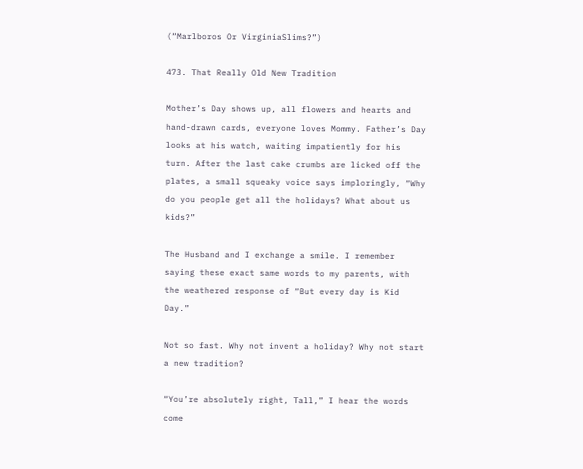(“Marlboros Or VirginiaSlims?”)

473. That Really Old New Tradition

Mother’s Day shows up, all flowers and hearts and hand-drawn cards, everyone loves Mommy. Father’s Day looks at his watch, waiting impatiently for his turn. After the last cake crumbs are licked off the plates, a small squeaky voice says imploringly, “Why do you people get all the holidays? What about us kids?”

The Husband and I exchange a smile. I remember saying these exact same words to my parents, with the weathered response of “But every day is Kid Day.”

Not so fast. Why not invent a holiday? Why not start a new tradition?

“You’re absolutely right, Tall,” I hear the words come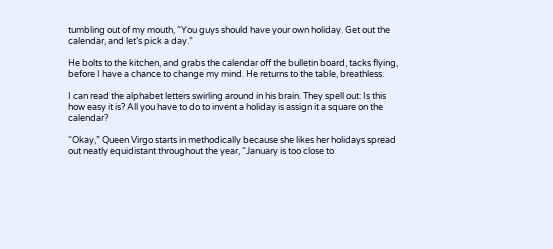tumbling out of my mouth, “You guys should have your own holiday. Get out the calendar, and let’s pick a day.”

He bolts to the kitchen, and grabs the calendar off the bulletin board, tacks flying, before I have a chance to change my mind. He returns to the table, breathless.

I can read the alphabet letters swirling around in his brain. They spell out: Is this how easy it is? All you have to do to invent a holiday is assign it a square on the calendar?

“Okay,” Queen Virgo starts in methodically because she likes her holidays spread out neatly equidistant throughout the year, “January is too close to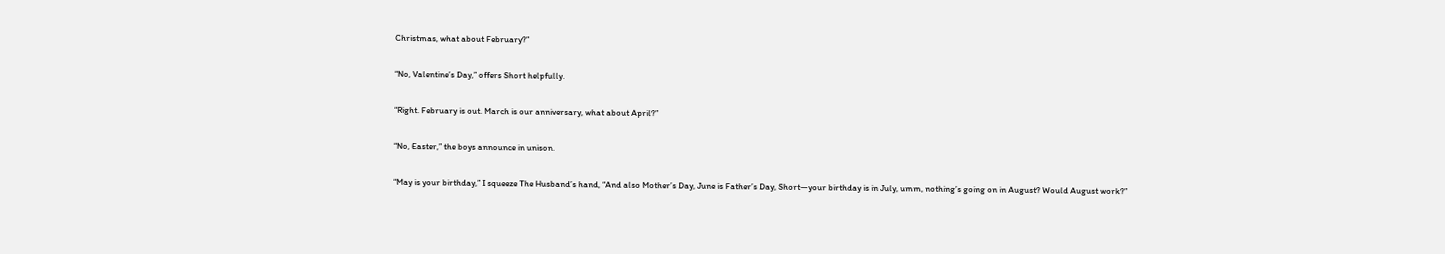Christmas, what about February?”

“No, Valentine’s Day,” offers Short helpfully.

“Right. February is out. March is our anniversary, what about April?”

“No, Easter,” the boys announce in unison.

“May is your birthday,” I squeeze The Husband’s hand, “And also Mother’s Day, June is Father’s Day, Short—your birthday is in July, umm, nothing’s going on in August? Would August work?”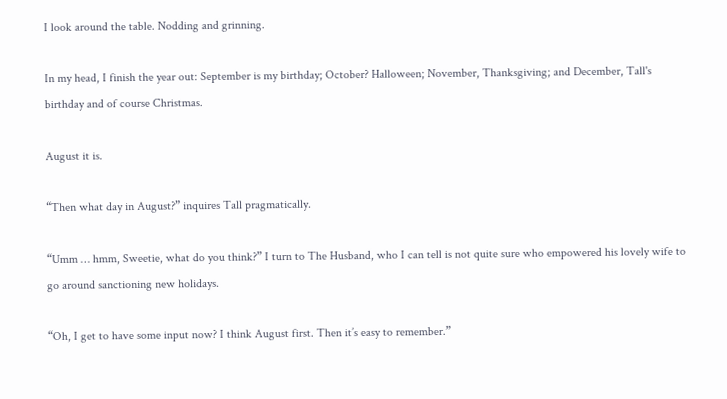I look around the table. Nodding and grinning.

In my head, I finish the year out: September is my birthday; October? Halloween; November, Thanksgiving; and December, Tall's birthday and of course Christmas.

August it is.

“Then what day in August?” inquires Tall pragmatically.

“Umm … hmm, Sweetie, what do you think?” I turn to The Husband, who I can tell is not quite sure who empowered his lovely wife to go around sanctioning new holidays.

“Oh, I get to have some input now? I think August first. Then it’s easy to remember.”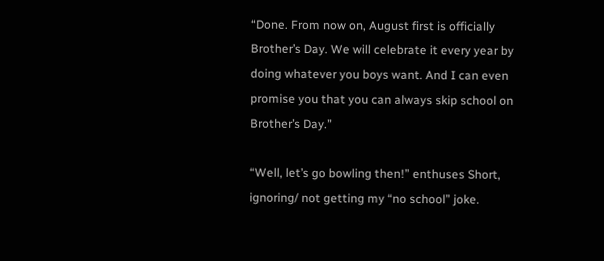“Done. From now on, August first is officially Brother’s Day. We will celebrate it every year by doing whatever you boys want. And I can even promise you that you can always skip school on Brother’s Day.”

“Well, let’s go bowling then!” enthuses Short, ignoring/ not getting my “no school” joke.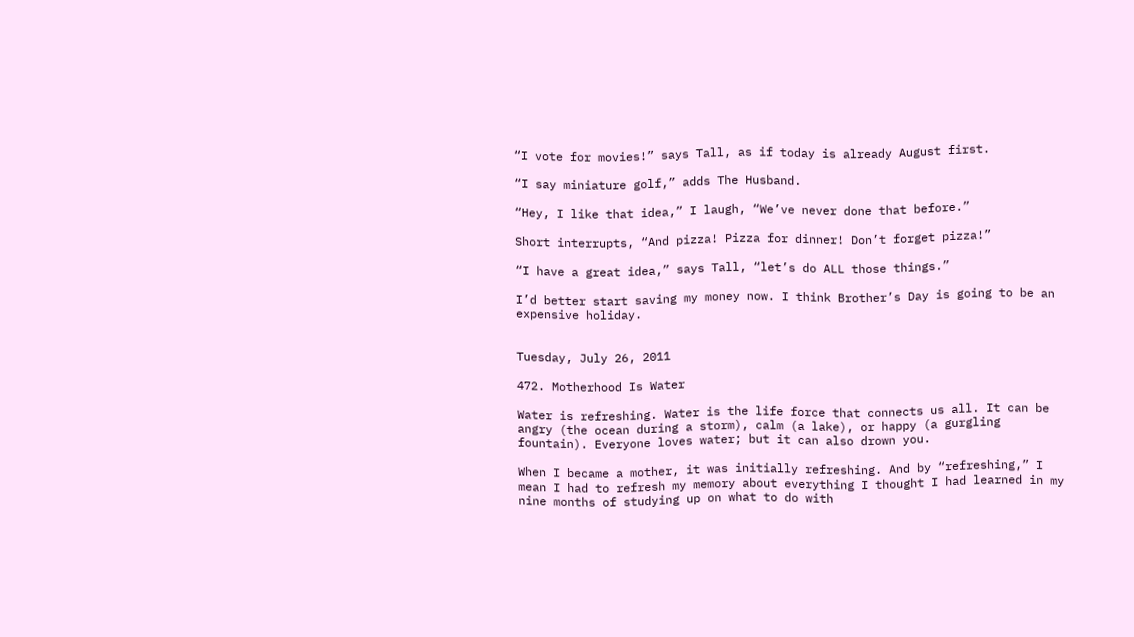“I vote for movies!” says Tall, as if today is already August first.

“I say miniature golf,” adds The Husband.

“Hey, I like that idea,” I laugh, “We’ve never done that before.”

Short interrupts, “And pizza! Pizza for dinner! Don’t forget pizza!”

“I have a great idea,” says Tall, “let’s do ALL those things.”

I’d better start saving my money now. I think Brother’s Day is going to be an expensive holiday.


Tuesday, July 26, 2011

472. Motherhood Is Water

Water is refreshing. Water is the life force that connects us all. It can be angry (the ocean during a storm), calm (a lake), or happy (a gurgling fountain). Everyone loves water; but it can also drown you.

When I became a mother, it was initially refreshing. And by “refreshing,” I mean I had to refresh my memory about everything I thought I had learned in my nine months of studying up on what to do with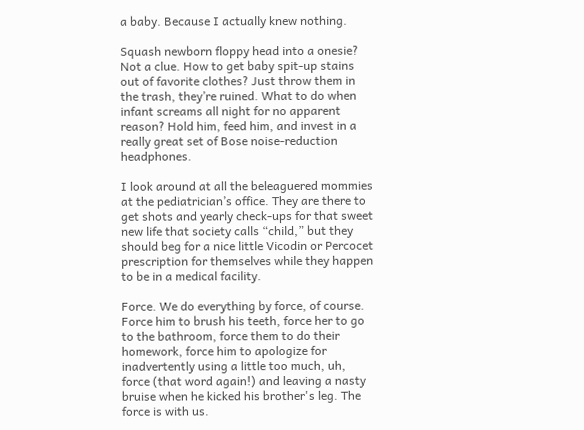a baby. Because I actually knew nothing.

Squash newborn floppy head into a onesie? Not a clue. How to get baby spit-up stains out of favorite clothes? Just throw them in the trash, they’re ruined. What to do when infant screams all night for no apparent reason? Hold him, feed him, and invest in a really great set of Bose noise-reduction headphones.

I look around at all the beleaguered mommies at the pediatrician’s office. They are there to get shots and yearly check-ups for that sweet new life that society calls “child,” but they should beg for a nice little Vicodin or Percocet prescription for themselves while they happen to be in a medical facility.

Force. We do everything by force, of course. Force him to brush his teeth, force her to go to the bathroom, force them to do their homework, force him to apologize for inadvertently using a little too much, uh, force (that word again!) and leaving a nasty bruise when he kicked his brother's leg. The force is with us.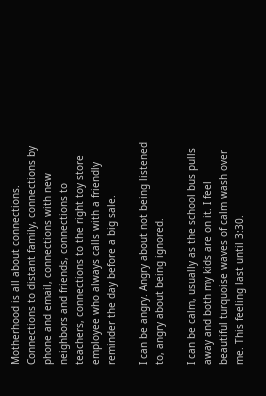Motherhood is all about connections. Connections to distant family, connections by phone and email, connections with new neighbors and friends, connections to teachers, connections to the right toy store employee who always calls with a friendly reminder the day before a big sale.

I can be angry. Angry about not being listened to, angry about being ignored.

I can be calm, usually as the school bus pulls away and both my kids are on it. I feel beautiful turquoise waves of calm wash over me. This feeling last until 3:30.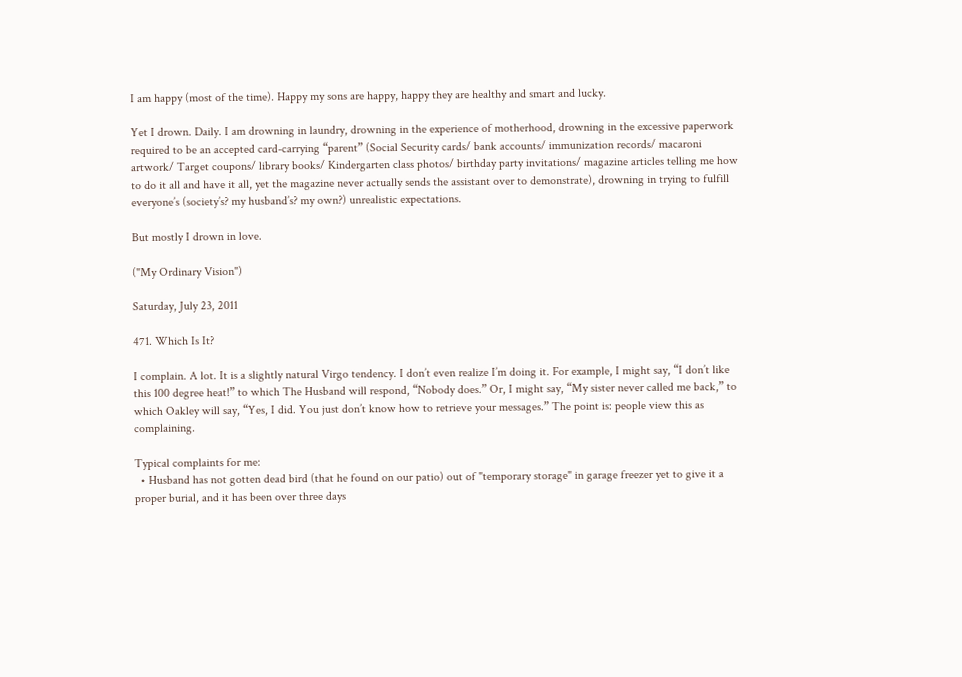I am happy (most of the time). Happy my sons are happy, happy they are healthy and smart and lucky.

Yet I drown. Daily. I am drowning in laundry, drowning in the experience of motherhood, drowning in the excessive paperwork required to be an accepted card-carrying “parent” (Social Security cards/ bank accounts/ immunization records/ macaroni artwork/ Target coupons/ library books/ Kindergarten class photos/ birthday party invitations/ magazine articles telling me how to do it all and have it all, yet the magazine never actually sends the assistant over to demonstrate), drowning in trying to fulfill everyone’s (society’s? my husband’s? my own?) unrealistic expectations.

But mostly I drown in love.

("My Ordinary Vision")

Saturday, July 23, 2011

471. Which Is It?

I complain. A lot. It is a slightly natural Virgo tendency. I don’t even realize I’m doing it. For example, I might say, “I don’t like this 100 degree heat!” to which The Husband will respond, “Nobody does.” Or, I might say, “My sister never called me back,” to which Oakley will say, “Yes, I did. You just don’t know how to retrieve your messages.” The point is: people view this as complaining.

Typical complaints for me:
  • Husband has not gotten dead bird (that he found on our patio) out of "temporary storage" in garage freezer yet to give it a proper burial, and it has been over three days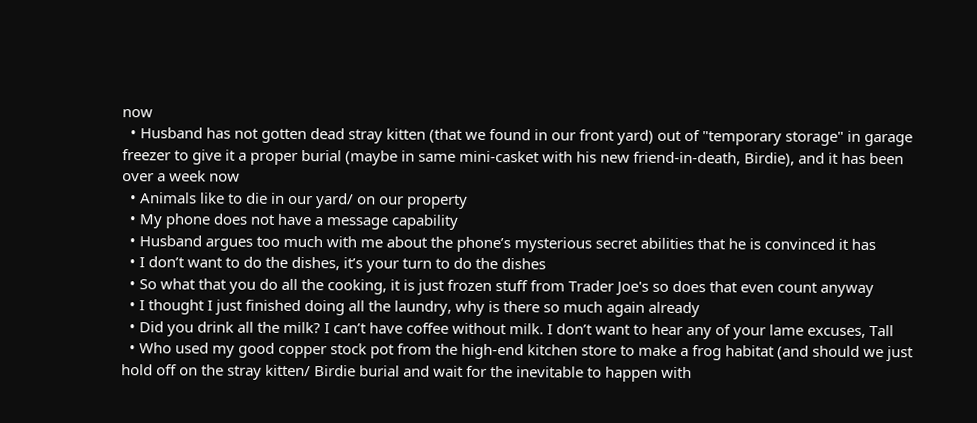now
  • Husband has not gotten dead stray kitten (that we found in our front yard) out of "temporary storage" in garage freezer to give it a proper burial (maybe in same mini-casket with his new friend-in-death, Birdie), and it has been over a week now
  • Animals like to die in our yard/ on our property
  • My phone does not have a message capability
  • Husband argues too much with me about the phone’s mysterious secret abilities that he is convinced it has
  • I don’t want to do the dishes, it’s your turn to do the dishes
  • So what that you do all the cooking, it is just frozen stuff from Trader Joe's so does that even count anyway
  • I thought I just finished doing all the laundry, why is there so much again already
  • Did you drink all the milk? I can’t have coffee without milk. I don’t want to hear any of your lame excuses, Tall
  • Who used my good copper stock pot from the high-end kitchen store to make a frog habitat (and should we just hold off on the stray kitten/ Birdie burial and wait for the inevitable to happen with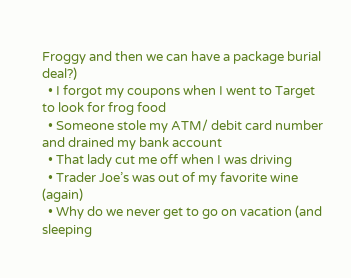Froggy and then we can have a package burial deal?)
  • I forgot my coupons when I went to Target to look for frog food
  • Someone stole my ATM/ debit card number and drained my bank account
  • That lady cut me off when I was driving
  • Trader Joe’s was out of my favorite wine (again)
  • Why do we never get to go on vacation (and sleeping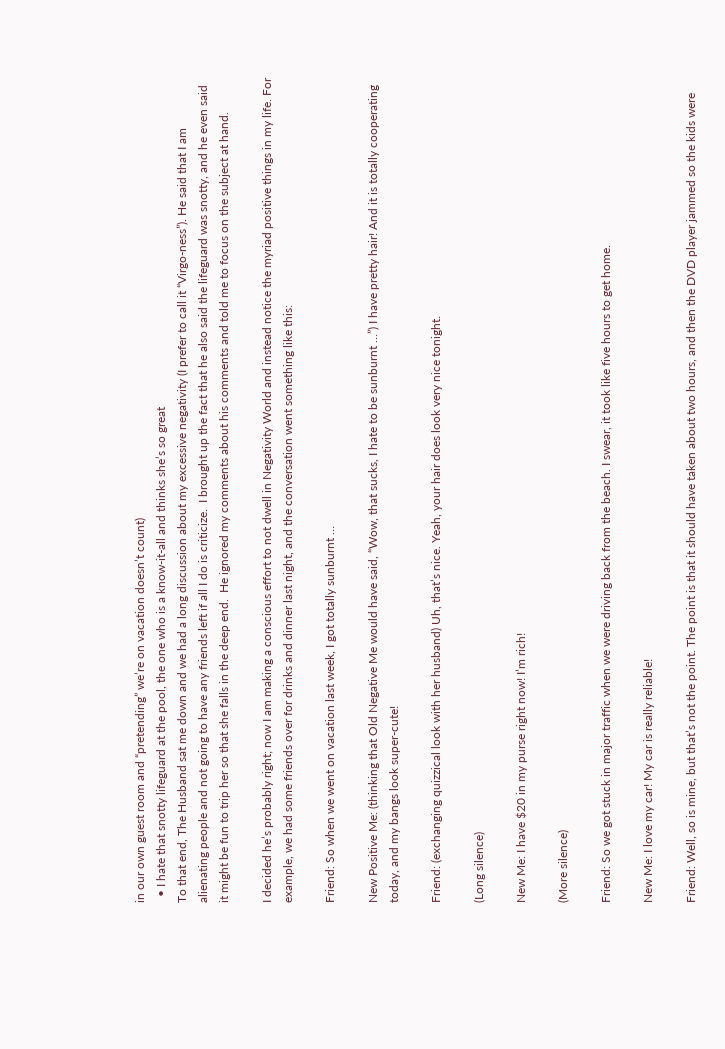in our own guest room and “pretending” we’re on vacation doesn’t count)
  • I hate that snotty lifeguard at the pool, the one who is a know-it-all and thinks she’s so great
To that end, The Husband sat me down and we had a long discussion about my excessive negativity (I prefer to call it “Virgo-ness”). He said that I am alienating people and not going to have any friends left if all I do is criticize.  I brought up the fact that he also said the lifeguard was snotty, and he even said it might be fun to trip her so that she falls in the deep end.  He ignored my comments about his comments and told me to focus on the subject at hand.

I decided he’s probably right; now I am making a conscious effort to not dwell in Negativity World and instead notice the myriad positive things in my life. For example, we had some friends over for drinks and dinner last night, and the conversation went something like this:

Friend: So when we went on vacation last week, I got totally sunburnt …

New Positive Me: (thinking that Old Negative Me would have said, “Wow, that sucks, I hate to be sunburnt …”) I have pretty hair! And it is totally cooperating today, and my bangs look super-cute!

Friend: (exchanging quizzical look with her husband) Uh, that’s nice. Yeah, your hair does look very nice tonight.

(Long silence)

New Me: I have $20 in my purse right now! I’m rich!

(More silence)

Friend: So we got stuck in major traffic when we were driving back from the beach. I swear, it took like five hours to get home.

New Me: I love my car! My car is really reliable!

Friend: Well, so is mine, but that’s not the point. The point is that it should have taken about two hours, and then the DVD player jammed so the kids were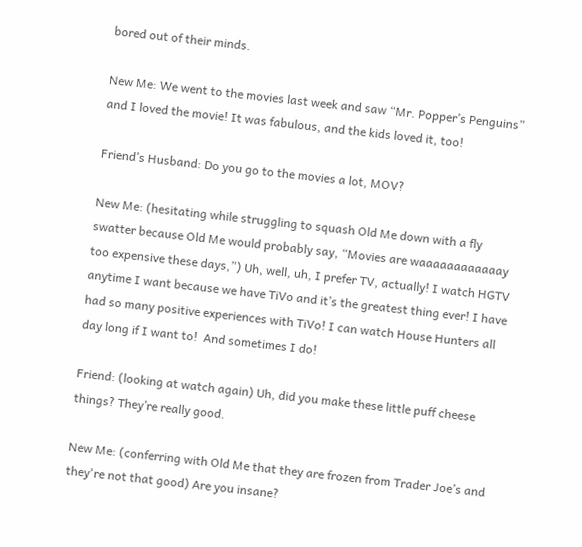bored out of their minds.

New Me: We went to the movies last week and saw “Mr. Popper’s Penguins” and I loved the movie! It was fabulous, and the kids loved it, too!

Friend’s Husband: Do you go to the movies a lot, MOV?

New Me: (hesitating while struggling to squash Old Me down with a fly swatter because Old Me would probably say, “Movies are waaaaaaaaaaaay too expensive these days,”) Uh, well, uh, I prefer TV, actually! I watch HGTV anytime I want because we have TiVo and it’s the greatest thing ever! I have had so many positive experiences with TiVo! I can watch House Hunters all day long if I want to!  And sometimes I do!

Friend: (looking at watch again) Uh, did you make these little puff cheese things? They’re really good.

New Me: (conferring with Old Me that they are frozen from Trader Joe’s and they're not that good) Are you insane?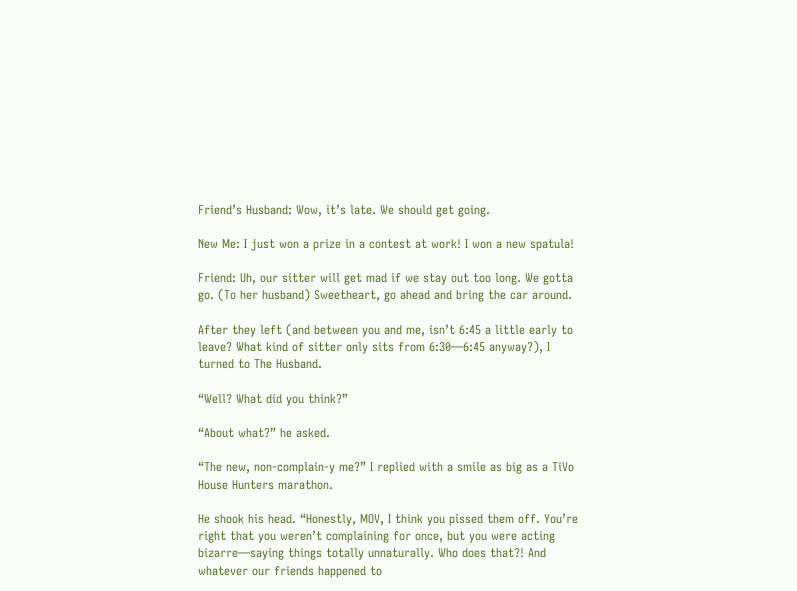Friend’s Husband: Wow, it’s late. We should get going.

New Me: I just won a prize in a contest at work! I won a new spatula!

Friend: Uh, our sitter will get mad if we stay out too long. We gotta go. (To her husband) Sweetheart, go ahead and bring the car around.

After they left (and between you and me, isn’t 6:45 a little early to leave? What kind of sitter only sits from 6:30—6:45 anyway?), I turned to The Husband.

“Well? What did you think?”

“About what?” he asked.

“The new, non-complain-y me?” I replied with a smile as big as a TiVo House Hunters marathon.

He shook his head. “Honestly, MOV, I think you pissed them off. You’re right that you weren’t complaining for once, but you were acting bizarre—saying things totally unnaturally. Who does that?! And whatever our friends happened to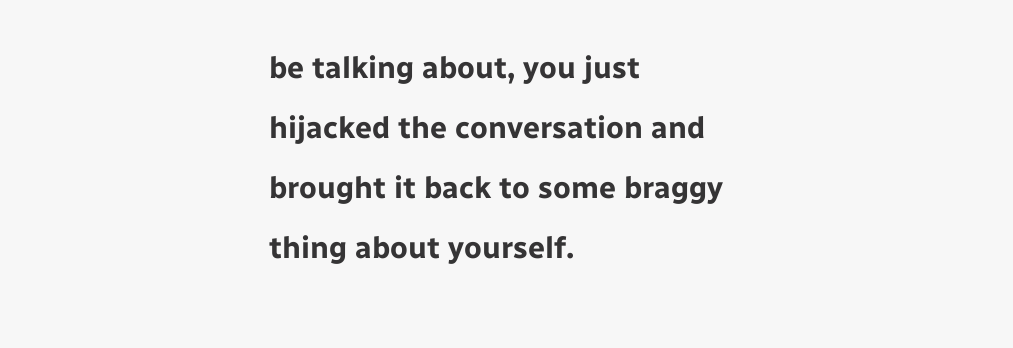be talking about, you just hijacked the conversation and brought it back to some braggy thing about yourself.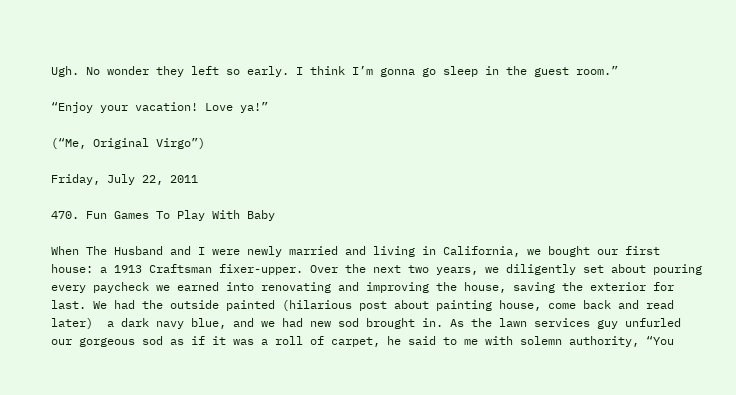Ugh. No wonder they left so early. I think I’m gonna go sleep in the guest room.”

“Enjoy your vacation! Love ya!”

(“Me, Original Virgo”)

Friday, July 22, 2011

470. Fun Games To Play With Baby

When The Husband and I were newly married and living in California, we bought our first house: a 1913 Craftsman fixer-upper. Over the next two years, we diligently set about pouring every paycheck we earned into renovating and improving the house, saving the exterior for last. We had the outside painted (hilarious post about painting house, come back and read later)  a dark navy blue, and we had new sod brought in. As the lawn services guy unfurled our gorgeous sod as if it was a roll of carpet, he said to me with solemn authority, “You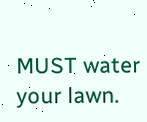MUST water your lawn.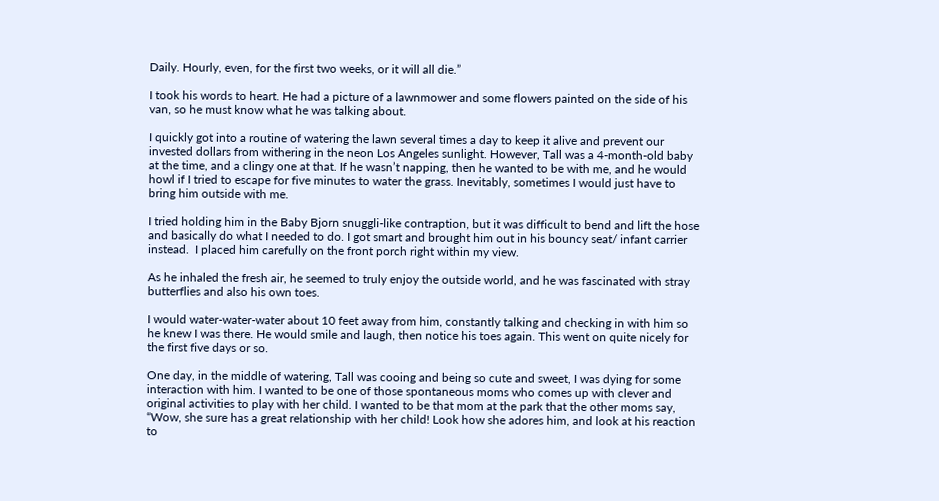Daily. Hourly, even, for the first two weeks, or it will all die.”

I took his words to heart. He had a picture of a lawnmower and some flowers painted on the side of his van, so he must know what he was talking about.

I quickly got into a routine of watering the lawn several times a day to keep it alive and prevent our invested dollars from withering in the neon Los Angeles sunlight. However, Tall was a 4-month-old baby at the time, and a clingy one at that. If he wasn’t napping, then he wanted to be with me, and he would howl if I tried to escape for five minutes to water the grass. Inevitably, sometimes I would just have to bring him outside with me.

I tried holding him in the Baby Bjorn snuggli-like contraption, but it was difficult to bend and lift the hose and basically do what I needed to do. I got smart and brought him out in his bouncy seat/ infant carrier instead.  I placed him carefully on the front porch right within my view.

As he inhaled the fresh air, he seemed to truly enjoy the outside world, and he was fascinated with stray butterflies and also his own toes.

I would water-water-water about 10 feet away from him, constantly talking and checking in with him so he knew I was there. He would smile and laugh, then notice his toes again. This went on quite nicely for the first five days or so.

One day, in the middle of watering, Tall was cooing and being so cute and sweet, I was dying for some interaction with him. I wanted to be one of those spontaneous moms who comes up with clever and original activities to play with her child. I wanted to be that mom at the park that the other moms say, “Wow, she sure has a great relationship with her child! Look how she adores him, and look at his reaction to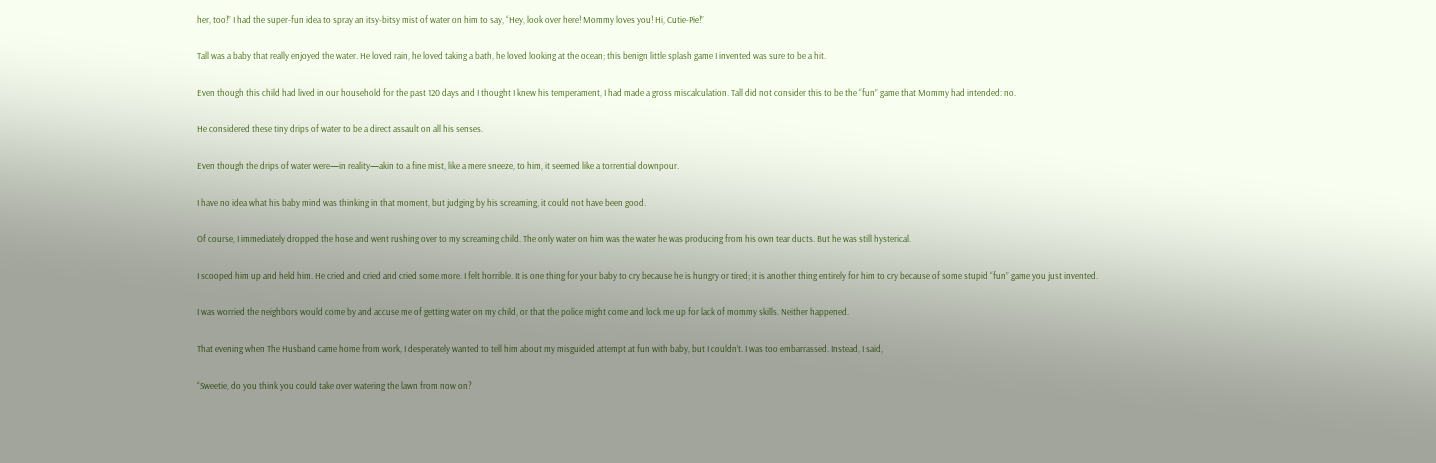her, too!” I had the super-fun idea to spray an itsy-bitsy mist of water on him to say, “Hey, look over here! Mommy loves you! Hi, Cutie-Pie!”

Tall was a baby that really enjoyed the water. He loved rain, he loved taking a bath, he loved looking at the ocean; this benign little splash game I invented was sure to be a hit.

Even though this child had lived in our household for the past 120 days and I thought I knew his temperament, I had made a gross miscalculation. Tall did not consider this to be the “fun” game that Mommy had intended: no.

He considered these tiny drips of water to be a direct assault on all his senses.

Even though the drips of water were—in reality—akin to a fine mist, like a mere sneeze, to him, it seemed like a torrential downpour.

I have no idea what his baby mind was thinking in that moment, but judging by his screaming, it could not have been good.

Of course, I immediately dropped the hose and went rushing over to my screaming child. The only water on him was the water he was producing from his own tear ducts. But he was still hysterical.

I scooped him up and held him. He cried and cried and cried some more. I felt horrible. It is one thing for your baby to cry because he is hungry or tired; it is another thing entirely for him to cry because of some stupid “fun” game you just invented.

I was worried the neighbors would come by and accuse me of getting water on my child, or that the police might come and lock me up for lack of mommy skills. Neither happened.

That evening when The Husband came home from work, I desperately wanted to tell him about my misguided attempt at fun with baby, but I couldn’t. I was too embarrassed. Instead, I said,

“Sweetie, do you think you could take over watering the lawn from now on?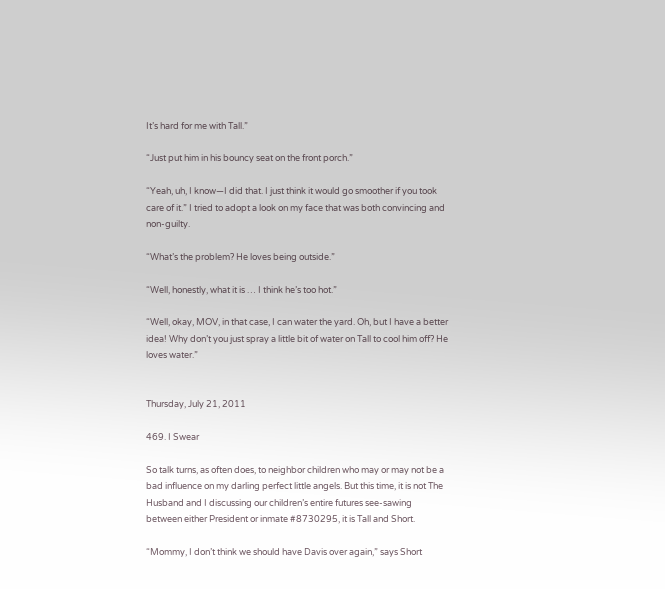It’s hard for me with Tall.”

“Just put him in his bouncy seat on the front porch.”

“Yeah, uh, I know—I did that. I just think it would go smoother if you took care of it.” I tried to adopt a look on my face that was both convincing and non-guilty.

“What’s the problem? He loves being outside.”

“Well, honestly, what it is … I think he’s too hot.”

“Well, okay, MOV, in that case, I can water the yard. Oh, but I have a better idea! Why don’t you just spray a little bit of water on Tall to cool him off? He loves water.”


Thursday, July 21, 2011

469. I Swear

So talk turns, as often does, to neighbor children who may or may not be a bad influence on my darling perfect little angels. But this time, it is not The Husband and I discussing our children’s entire futures see-sawing between either President or inmate #8730295, it is Tall and Short.

“Mommy, I don’t think we should have Davis over again,” says Short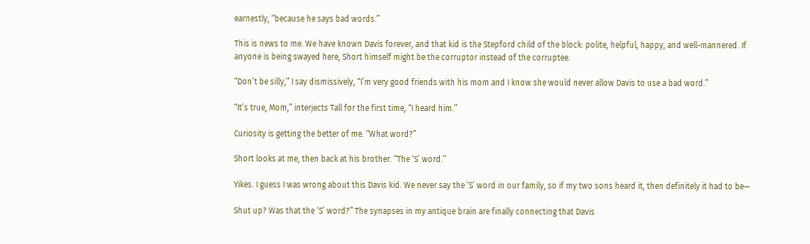earnestly, “because he says bad words.”

This is news to me. We have known Davis forever, and that kid is the Stepford child of the block: polite, helpful, happy, and well-mannered. If anyone is being swayed here, Short himself might be the corruptor instead of the corruptee.

“Don’t be silly,” I say dismissively, “I’m very good friends with his mom and I know she would never allow Davis to use a bad word.”

“It’s true, Mom,” interjects Tall for the first time, “I heard him.”

Curiosity is getting the better of me. “What word?”

Short looks at me, then back at his brother. “The ‘S’ word.”

Yikes. I guess I was wrong about this Davis kid. We never say the ‘S’ word in our family, so if my two sons heard it, then definitely it had to be—

Shut up? Was that the ‘S’ word?” The synapses in my antique brain are finally connecting that Davis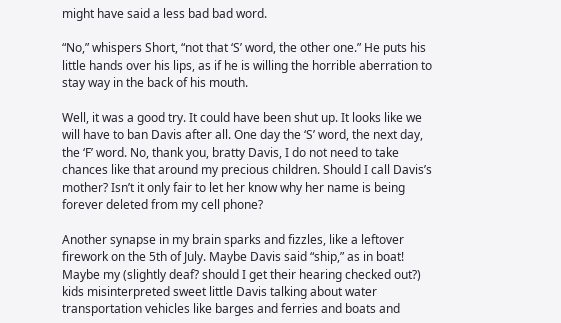might have said a less bad bad word.

“No,” whispers Short, “not that ‘S’ word, the other one.” He puts his little hands over his lips, as if he is willing the horrible aberration to stay way in the back of his mouth.

Well, it was a good try. It could have been shut up. It looks like we will have to ban Davis after all. One day the ‘S’ word, the next day, the ‘F’ word. No, thank you, bratty Davis, I do not need to take chances like that around my precious children. Should I call Davis’s mother? Isn’t it only fair to let her know why her name is being forever deleted from my cell phone?

Another synapse in my brain sparks and fizzles, like a leftover firework on the 5th of July. Maybe Davis said “ship,” as in boat! Maybe my (slightly deaf? should I get their hearing checked out?) kids misinterpreted sweet little Davis talking about water transportation vehicles like barges and ferries and boats and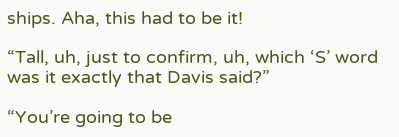ships. Aha, this had to be it!

“Tall, uh, just to confirm, uh, which ‘S’ word was it exactly that Davis said?”

“You’re going to be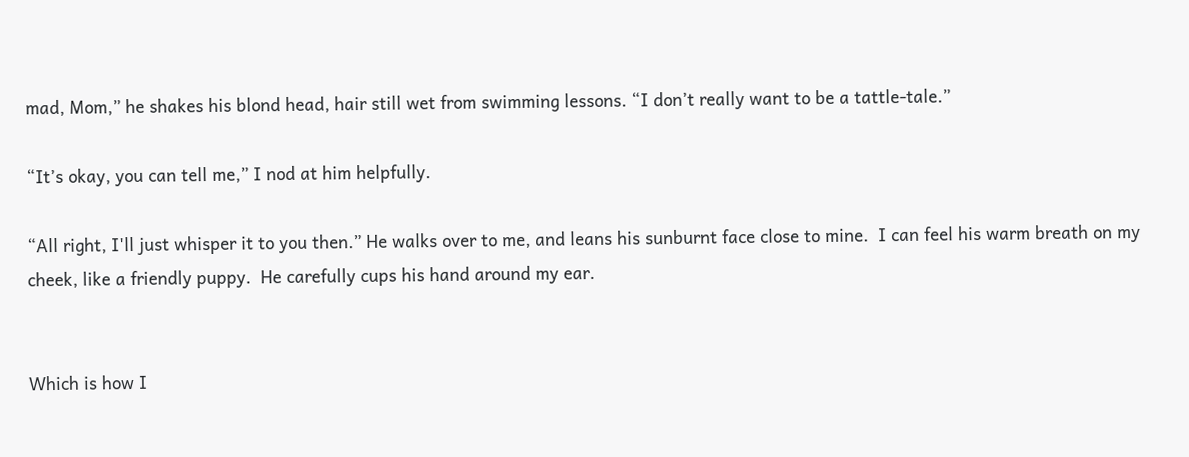mad, Mom,” he shakes his blond head, hair still wet from swimming lessons. “I don’t really want to be a tattle-tale.”

“It’s okay, you can tell me,” I nod at him helpfully.

“All right, I'll just whisper it to you then.” He walks over to me, and leans his sunburnt face close to mine.  I can feel his warm breath on my cheek, like a friendly puppy.  He carefully cups his hand around my ear.


Which is how I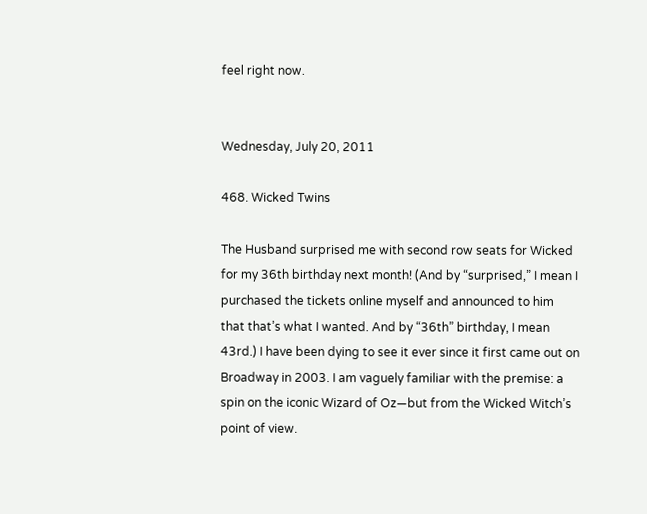feel right now.


Wednesday, July 20, 2011

468. Wicked Twins

The Husband surprised me with second row seats for Wicked for my 36th birthday next month! (And by “surprised,” I mean I purchased the tickets online myself and announced to him that that’s what I wanted. And by “36th” birthday, I mean 43rd.) I have been dying to see it ever since it first came out on Broadway in 2003. I am vaguely familiar with the premise: a spin on the iconic Wizard of Oz—but from the Wicked Witch’s point of view.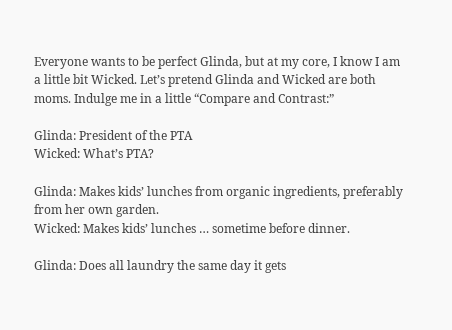Everyone wants to be perfect Glinda, but at my core, I know I am a little bit Wicked. Let’s pretend Glinda and Wicked are both moms. Indulge me in a little “Compare and Contrast:”

Glinda: President of the PTA
Wicked: What’s PTA?

Glinda: Makes kids’ lunches from organic ingredients, preferably from her own garden.
Wicked: Makes kids’ lunches … sometime before dinner.

Glinda: Does all laundry the same day it gets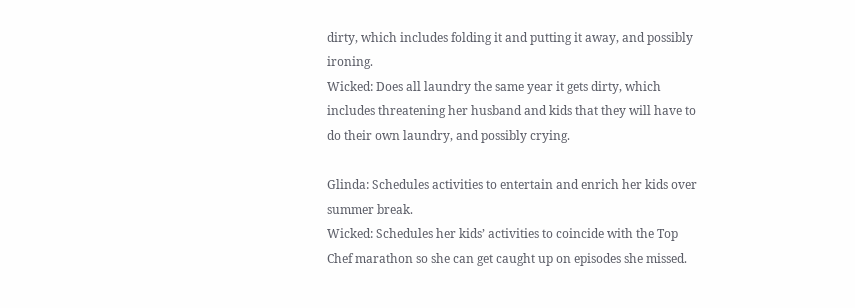dirty, which includes folding it and putting it away, and possibly ironing.
Wicked: Does all laundry the same year it gets dirty, which includes threatening her husband and kids that they will have to do their own laundry, and possibly crying.

Glinda: Schedules activities to entertain and enrich her kids over summer break.
Wicked: Schedules her kids’ activities to coincide with the Top Chef marathon so she can get caught up on episodes she missed.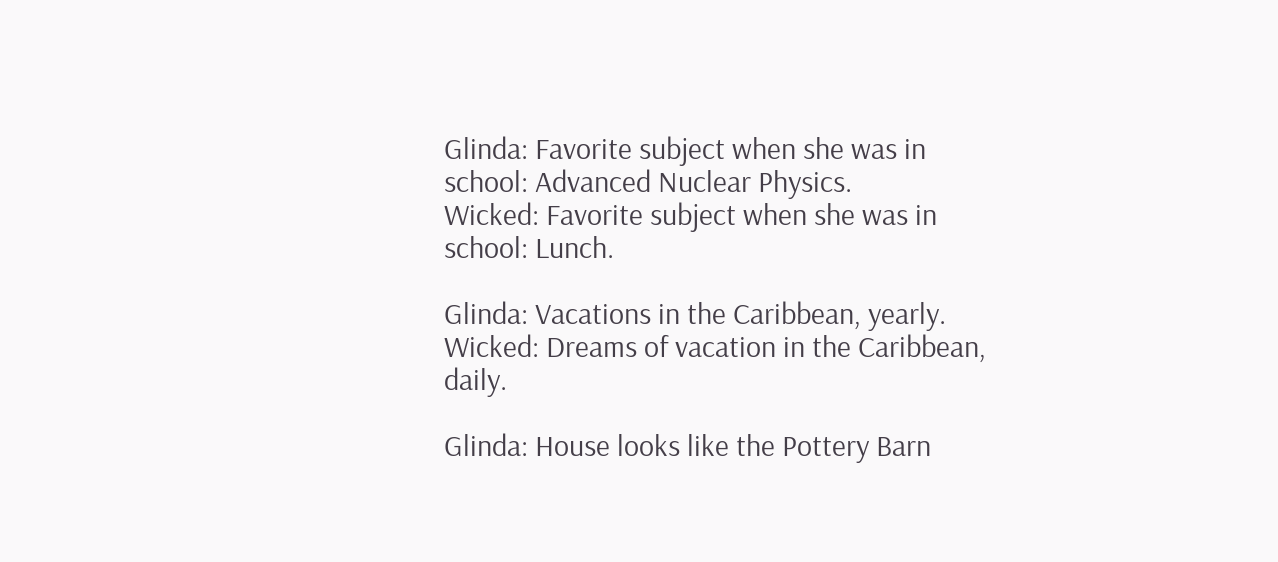Glinda: Favorite subject when she was in school: Advanced Nuclear Physics.
Wicked: Favorite subject when she was in school: Lunch.

Glinda: Vacations in the Caribbean, yearly.
Wicked: Dreams of vacation in the Caribbean, daily.

Glinda: House looks like the Pottery Barn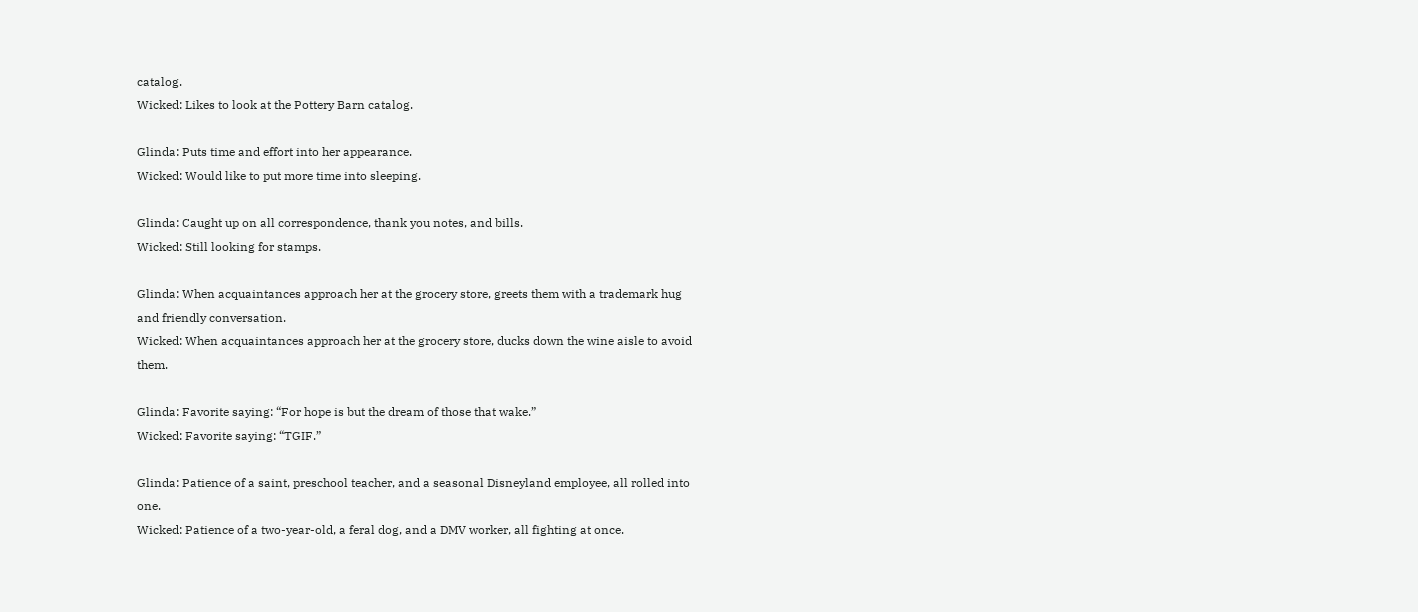catalog.
Wicked: Likes to look at the Pottery Barn catalog.

Glinda: Puts time and effort into her appearance.
Wicked: Would like to put more time into sleeping.

Glinda: Caught up on all correspondence, thank you notes, and bills.
Wicked: Still looking for stamps.

Glinda: When acquaintances approach her at the grocery store, greets them with a trademark hug and friendly conversation.
Wicked: When acquaintances approach her at the grocery store, ducks down the wine aisle to avoid them.

Glinda: Favorite saying: “For hope is but the dream of those that wake.”
Wicked: Favorite saying: “TGIF.”

Glinda: Patience of a saint, preschool teacher, and a seasonal Disneyland employee, all rolled into one.
Wicked: Patience of a two-year-old, a feral dog, and a DMV worker, all fighting at once.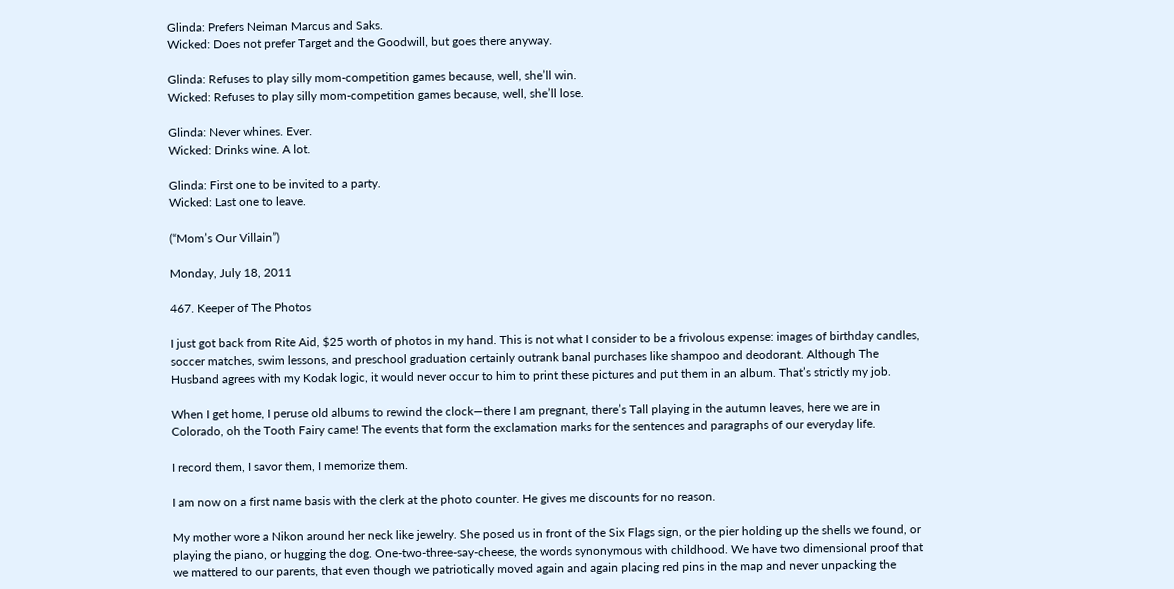Glinda: Prefers Neiman Marcus and Saks.
Wicked: Does not prefer Target and the Goodwill, but goes there anyway.

Glinda: Refuses to play silly mom-competition games because, well, she’ll win.
Wicked: Refuses to play silly mom-competition games because, well, she’ll lose.

Glinda: Never whines. Ever.
Wicked: Drinks wine. A lot.

Glinda: First one to be invited to a party.
Wicked: Last one to leave.

(“Mom’s Our Villain”)

Monday, July 18, 2011

467. Keeper of The Photos

I just got back from Rite Aid, $25 worth of photos in my hand. This is not what I consider to be a frivolous expense: images of birthday candles, soccer matches, swim lessons, and preschool graduation certainly outrank banal purchases like shampoo and deodorant. Although The Husband agrees with my Kodak logic, it would never occur to him to print these pictures and put them in an album. That’s strictly my job.

When I get home, I peruse old albums to rewind the clock—there I am pregnant, there’s Tall playing in the autumn leaves, here we are in Colorado, oh the Tooth Fairy came! The events that form the exclamation marks for the sentences and paragraphs of our everyday life.

I record them, I savor them, I memorize them.

I am now on a first name basis with the clerk at the photo counter. He gives me discounts for no reason.

My mother wore a Nikon around her neck like jewelry. She posed us in front of the Six Flags sign, or the pier holding up the shells we found, or playing the piano, or hugging the dog. One-two-three-say-cheese, the words synonymous with childhood. We have two dimensional proof that we mattered to our parents, that even though we patriotically moved again and again placing red pins in the map and never unpacking the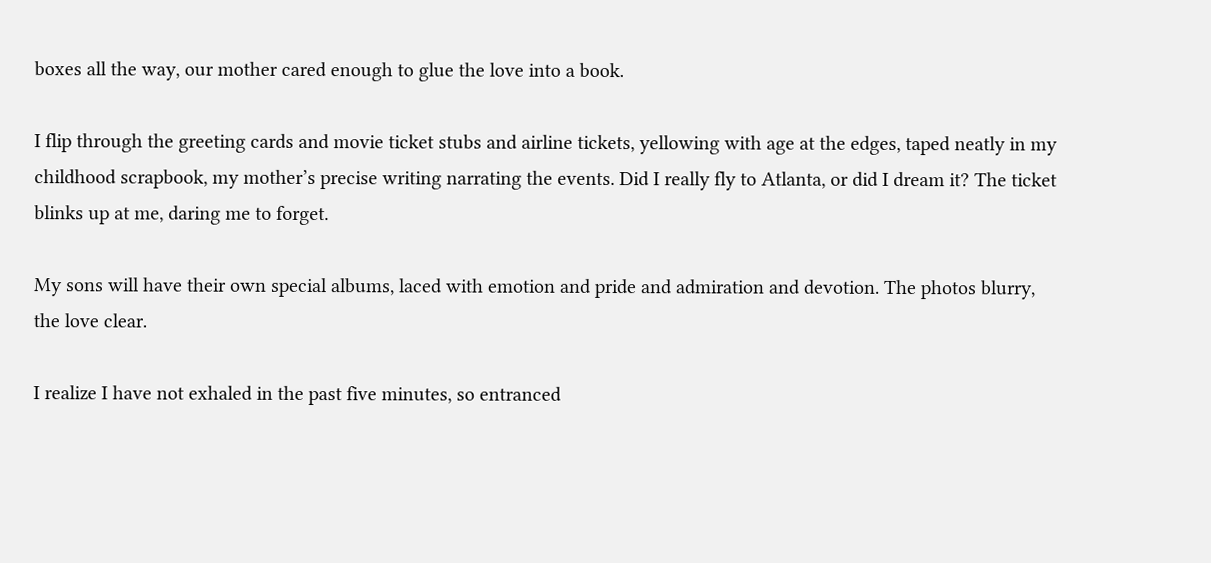boxes all the way, our mother cared enough to glue the love into a book.

I flip through the greeting cards and movie ticket stubs and airline tickets, yellowing with age at the edges, taped neatly in my childhood scrapbook, my mother’s precise writing narrating the events. Did I really fly to Atlanta, or did I dream it? The ticket blinks up at me, daring me to forget.

My sons will have their own special albums, laced with emotion and pride and admiration and devotion. The photos blurry, the love clear.

I realize I have not exhaled in the past five minutes, so entranced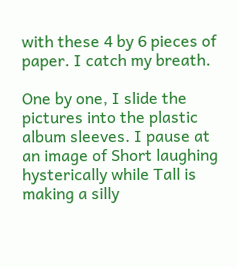with these 4 by 6 pieces of paper. I catch my breath.

One by one, I slide the pictures into the plastic album sleeves. I pause at an image of Short laughing hysterically while Tall is making a silly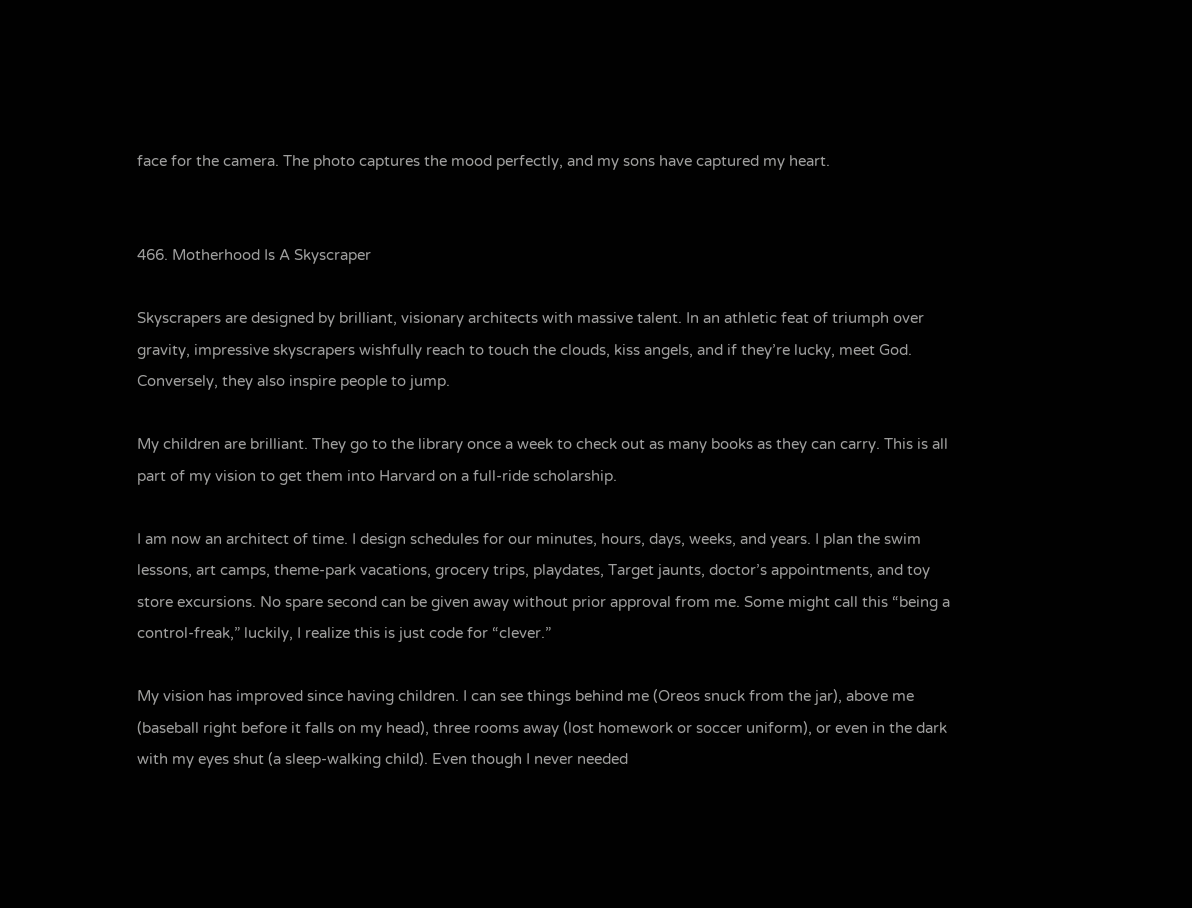face for the camera. The photo captures the mood perfectly, and my sons have captured my heart.


466. Motherhood Is A Skyscraper

Skyscrapers are designed by brilliant, visionary architects with massive talent. In an athletic feat of triumph over gravity, impressive skyscrapers wishfully reach to touch the clouds, kiss angels, and if they’re lucky, meet God. Conversely, they also inspire people to jump.

My children are brilliant. They go to the library once a week to check out as many books as they can carry. This is all part of my vision to get them into Harvard on a full-ride scholarship.

I am now an architect of time. I design schedules for our minutes, hours, days, weeks, and years. I plan the swim lessons, art camps, theme-park vacations, grocery trips, playdates, Target jaunts, doctor’s appointments, and toy store excursions. No spare second can be given away without prior approval from me. Some might call this “being a control-freak,” luckily, I realize this is just code for “clever.”

My vision has improved since having children. I can see things behind me (Oreos snuck from the jar), above me (baseball right before it falls on my head), three rooms away (lost homework or soccer uniform), or even in the dark with my eyes shut (a sleep-walking child). Even though I never needed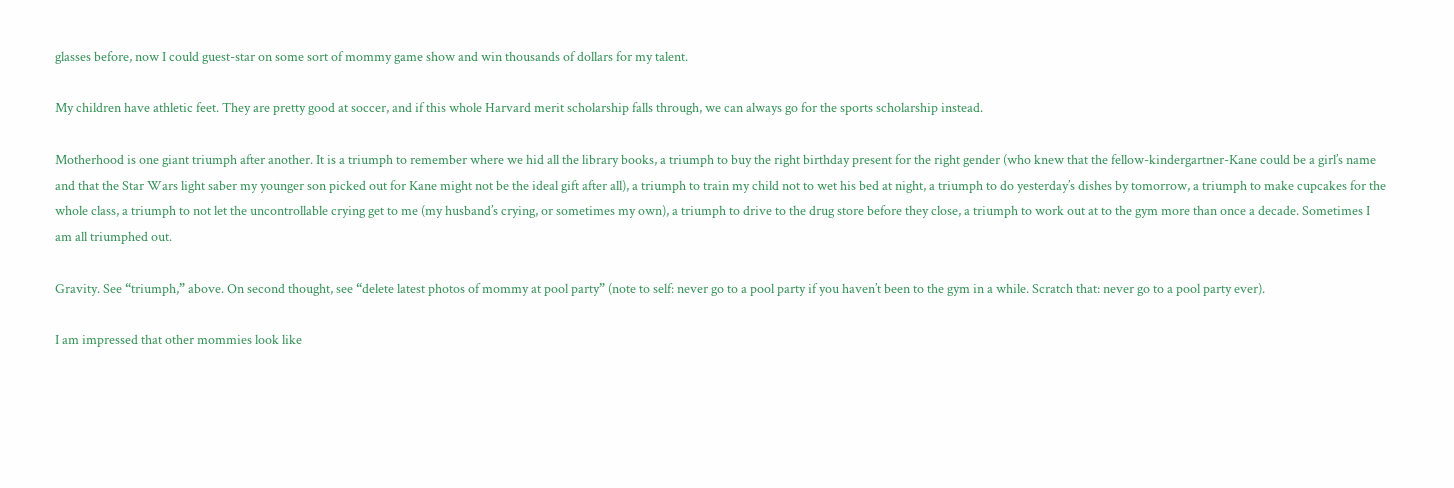glasses before, now I could guest-star on some sort of mommy game show and win thousands of dollars for my talent.

My children have athletic feet. They are pretty good at soccer, and if this whole Harvard merit scholarship falls through, we can always go for the sports scholarship instead.

Motherhood is one giant triumph after another. It is a triumph to remember where we hid all the library books, a triumph to buy the right birthday present for the right gender (who knew that the fellow-kindergartner-Kane could be a girl’s name and that the Star Wars light saber my younger son picked out for Kane might not be the ideal gift after all), a triumph to train my child not to wet his bed at night, a triumph to do yesterday’s dishes by tomorrow, a triumph to make cupcakes for the whole class, a triumph to not let the uncontrollable crying get to me (my husband’s crying, or sometimes my own), a triumph to drive to the drug store before they close, a triumph to work out at to the gym more than once a decade. Sometimes I am all triumphed out.

Gravity. See “triumph,” above. On second thought, see “delete latest photos of mommy at pool party” (note to self: never go to a pool party if you haven’t been to the gym in a while. Scratch that: never go to a pool party ever).

I am impressed that other mommies look like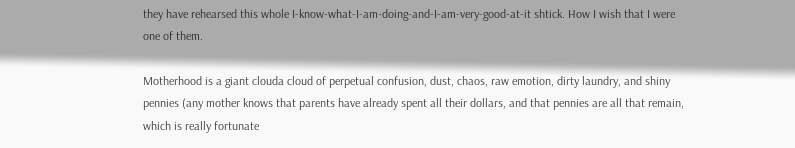they have rehearsed this whole I-know-what-I-am-doing-and-I-am-very-good-at-it shtick. How I wish that I were one of them.

Motherhood is a giant clouda cloud of perpetual confusion, dust, chaos, raw emotion, dirty laundry, and shiny pennies (any mother knows that parents have already spent all their dollars, and that pennies are all that remain, which is really fortunate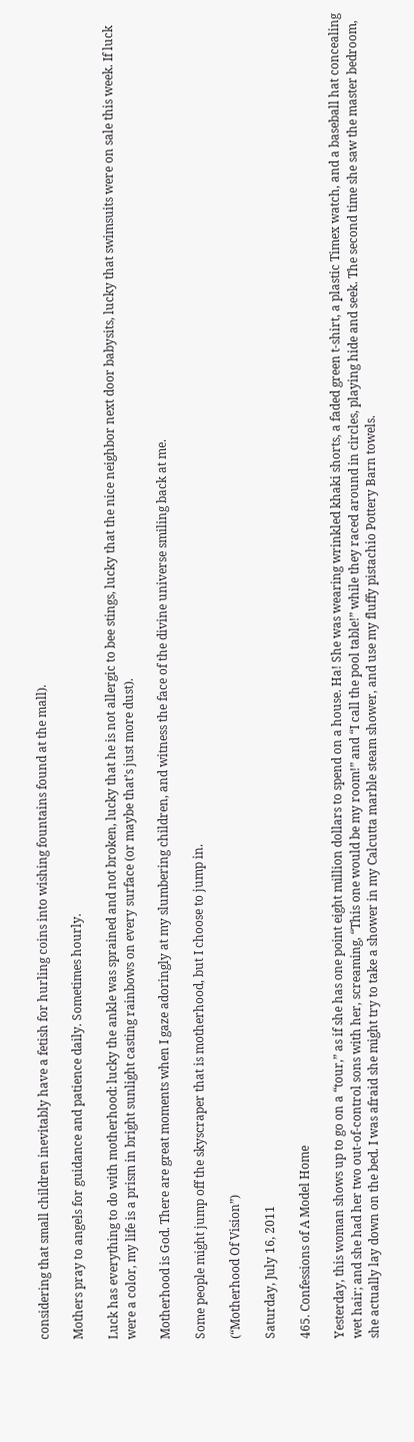considering that small children inevitably have a fetish for hurling coins into wishing fountains found at the mall).

Mothers pray to angels for guidance and patience daily. Sometimes hourly.

Luck has everything to do with motherhood: lucky the ankle was sprained and not broken, lucky that he is not allergic to bee stings, lucky that the nice neighbor next door babysits, lucky that swimsuits were on sale this week. If luck were a color, my life is a prism in bright sunlight casting rainbows on every surface (or maybe that’s just more dust).

Motherhood is God. There are great moments when I gaze adoringly at my slumbering children, and witness the face of the divine universe smiling back at me.

Some people might jump off the skyscraper that is motherhood, but I choose to jump in.

(“Motherhood Of Vision”)

Saturday, July 16, 2011

465. Confessions of A Model Home

Yesterday, this woman shows up to go on a “tour,” as if she has one point eight million dollars to spend on a house. Ha! She was wearing wrinkled khaki shorts, a faded green t-shirt, a plastic Timex watch, and a baseball hat concealing wet hair; and she had her two out-of-control sons with her, screaming, “This one would be my room!” and “I call the pool table!” while they raced around in circles, playing hide and seek. The second time she saw the master bedroom, she actually lay down on the bed. I was afraid she might try to take a shower in my Calcutta marble steam shower, and use my fluffy pistachio Pottery Barn towels.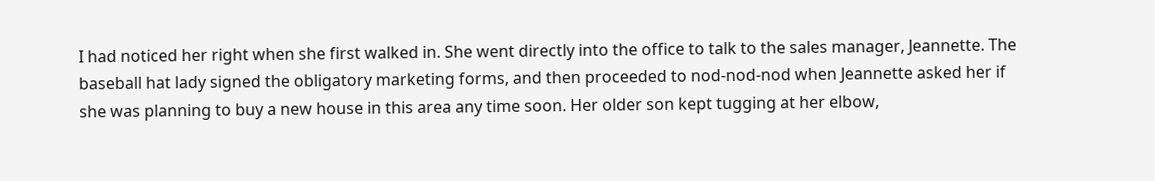I had noticed her right when she first walked in. She went directly into the office to talk to the sales manager, Jeannette. The baseball hat lady signed the obligatory marketing forms, and then proceeded to nod-nod-nod when Jeannette asked her if she was planning to buy a new house in this area any time soon. Her older son kept tugging at her elbow,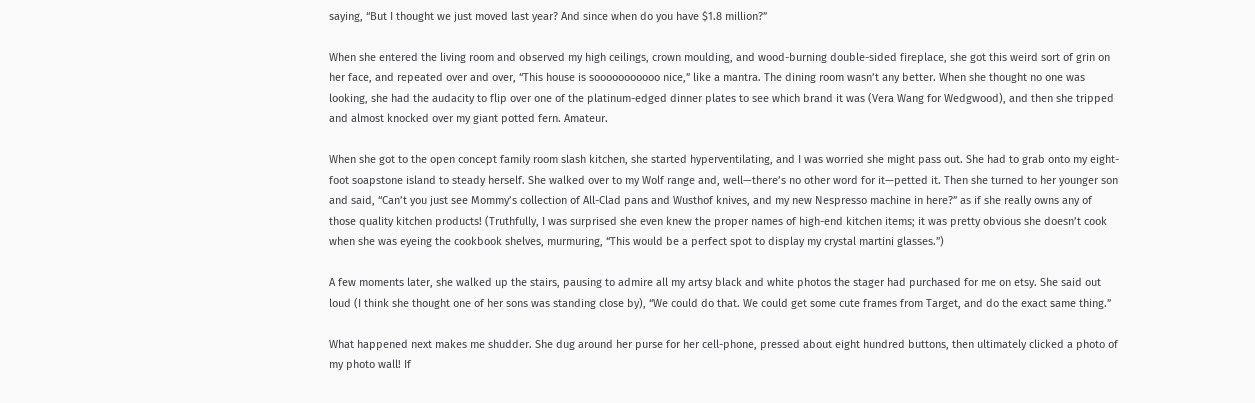saying, “But I thought we just moved last year? And since when do you have $1.8 million?”

When she entered the living room and observed my high ceilings, crown moulding, and wood-burning double-sided fireplace, she got this weird sort of grin on her face, and repeated over and over, “This house is sooooooooooo nice,” like a mantra. The dining room wasn’t any better. When she thought no one was looking, she had the audacity to flip over one of the platinum-edged dinner plates to see which brand it was (Vera Wang for Wedgwood), and then she tripped and almost knocked over my giant potted fern. Amateur.

When she got to the open concept family room slash kitchen, she started hyperventilating, and I was worried she might pass out. She had to grab onto my eight-foot soapstone island to steady herself. She walked over to my Wolf range and, well—there’s no other word for it—petted it. Then she turned to her younger son and said, “Can’t you just see Mommy’s collection of All-Clad pans and Wusthof knives, and my new Nespresso machine in here?” as if she really owns any of those quality kitchen products! (Truthfully, I was surprised she even knew the proper names of high-end kitchen items; it was pretty obvious she doesn’t cook when she was eyeing the cookbook shelves, murmuring, “This would be a perfect spot to display my crystal martini glasses.”)

A few moments later, she walked up the stairs, pausing to admire all my artsy black and white photos the stager had purchased for me on etsy. She said out loud (I think she thought one of her sons was standing close by), “We could do that. We could get some cute frames from Target, and do the exact same thing.”

What happened next makes me shudder. She dug around her purse for her cell-phone, pressed about eight hundred buttons, then ultimately clicked a photo of my photo wall! If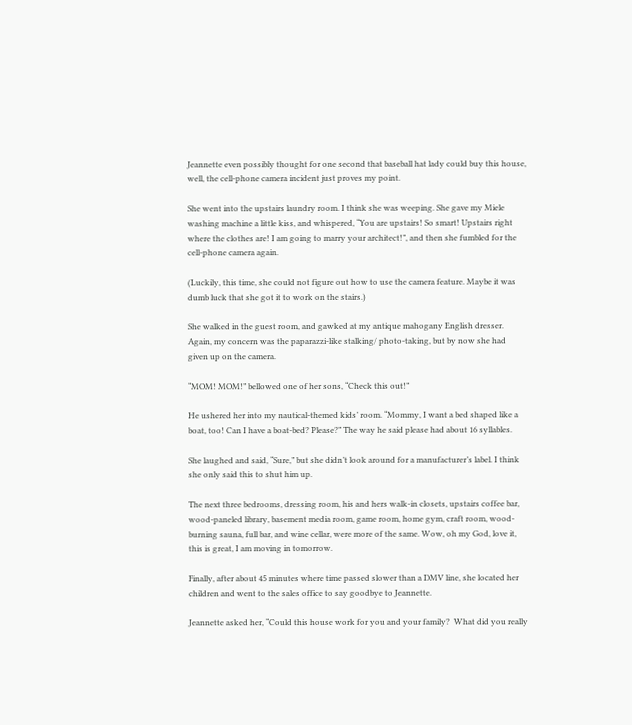Jeannette even possibly thought for one second that baseball hat lady could buy this house, well, the cell-phone camera incident just proves my point.

She went into the upstairs laundry room. I think she was weeping. She gave my Miele washing machine a little kiss, and whispered, “You are upstairs! So smart! Upstairs right where the clothes are! I am going to marry your architect!”, and then she fumbled for the cell-phone camera again.

(Luckily, this time, she could not figure out how to use the camera feature. Maybe it was dumb luck that she got it to work on the stairs.)

She walked in the guest room, and gawked at my antique mahogany English dresser. Again, my concern was the paparazzi-like stalking/ photo-taking, but by now she had given up on the camera.

“MOM! MOM!” bellowed one of her sons, “Check this out!”

He ushered her into my nautical-themed kids’ room. “Mommy, I want a bed shaped like a boat, too! Can I have a boat-bed? Please?” The way he said please had about 16 syllables.

She laughed and said, “Sure,” but she didn’t look around for a manufacturer’s label. I think she only said this to shut him up.

The next three bedrooms, dressing room, his and hers walk-in closets, upstairs coffee bar, wood-paneled library, basement media room, game room, home gym, craft room, wood-burning sauna, full bar, and wine cellar, were more of the same. Wow, oh my God, love it, this is great, I am moving in tomorrow.

Finally, after about 45 minutes where time passed slower than a DMV line, she located her children and went to the sales office to say goodbye to Jeannette.

Jeannette asked her, “Could this house work for you and your family?  What did you really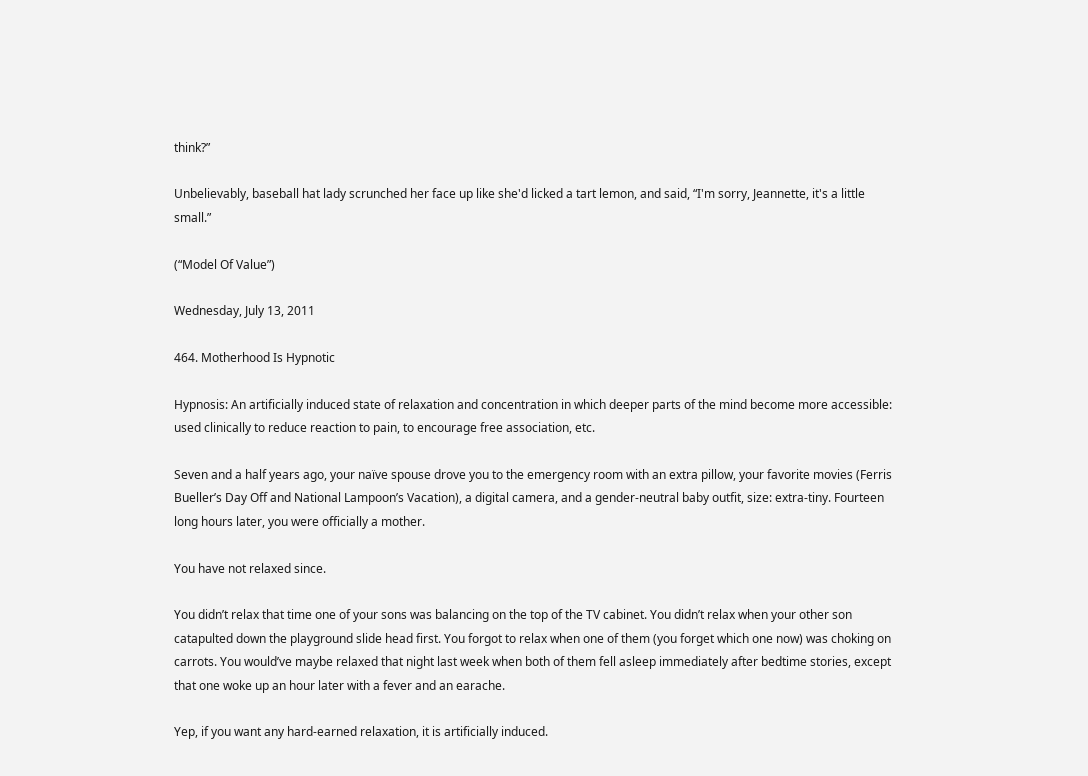think?”

Unbelievably, baseball hat lady scrunched her face up like she'd licked a tart lemon, and said, “I'm sorry, Jeannette, it's a little small.”

(“Model Of Value”)

Wednesday, July 13, 2011

464. Motherhood Is Hypnotic

Hypnosis: An artificially induced state of relaxation and concentration in which deeper parts of the mind become more accessible: used clinically to reduce reaction to pain, to encourage free association, etc.

Seven and a half years ago, your naïve spouse drove you to the emergency room with an extra pillow, your favorite movies (Ferris Bueller’s Day Off and National Lampoon’s Vacation), a digital camera, and a gender-neutral baby outfit, size: extra-tiny. Fourteen long hours later, you were officially a mother.

You have not relaxed since.

You didn’t relax that time one of your sons was balancing on the top of the TV cabinet. You didn’t relax when your other son catapulted down the playground slide head first. You forgot to relax when one of them (you forget which one now) was choking on carrots. You would’ve maybe relaxed that night last week when both of them fell asleep immediately after bedtime stories, except that one woke up an hour later with a fever and an earache.

Yep, if you want any hard-earned relaxation, it is artificially induced.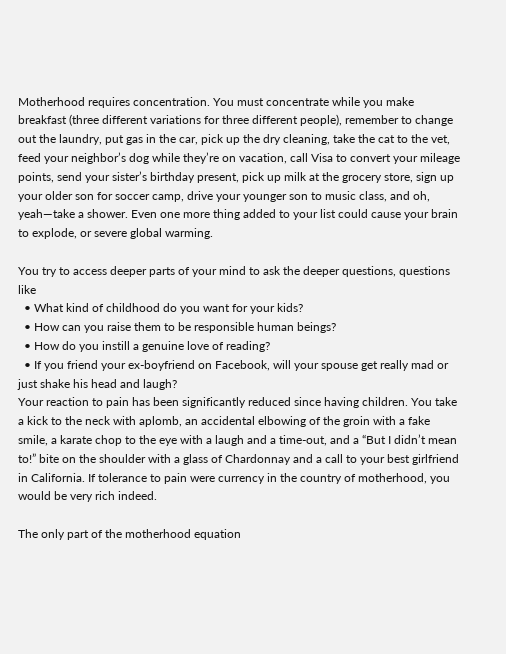Motherhood requires concentration. You must concentrate while you make breakfast (three different variations for three different people), remember to change out the laundry, put gas in the car, pick up the dry cleaning, take the cat to the vet, feed your neighbor’s dog while they’re on vacation, call Visa to convert your mileage points, send your sister’s birthday present, pick up milk at the grocery store, sign up your older son for soccer camp, drive your younger son to music class, and oh, yeah—take a shower. Even one more thing added to your list could cause your brain to explode, or severe global warming.

You try to access deeper parts of your mind to ask the deeper questions, questions like
  • What kind of childhood do you want for your kids?
  • How can you raise them to be responsible human beings?
  • How do you instill a genuine love of reading?
  • If you friend your ex-boyfriend on Facebook, will your spouse get really mad or just shake his head and laugh?
Your reaction to pain has been significantly reduced since having children. You take a kick to the neck with aplomb, an accidental elbowing of the groin with a fake smile, a karate chop to the eye with a laugh and a time-out, and a “But I didn’t mean to!” bite on the shoulder with a glass of Chardonnay and a call to your best girlfriend in California. If tolerance to pain were currency in the country of motherhood, you would be very rich indeed.

The only part of the motherhood equation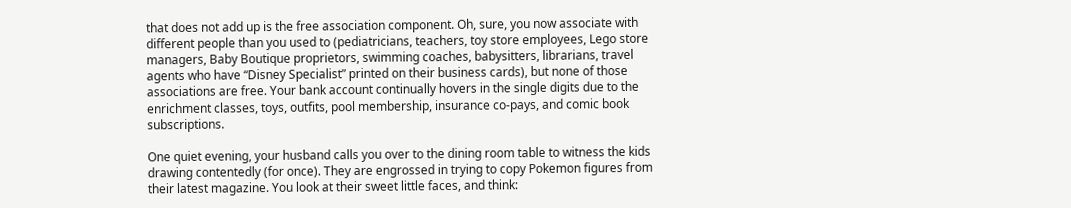that does not add up is the free association component. Oh, sure, you now associate with different people than you used to (pediatricians, teachers, toy store employees, Lego store managers, Baby Boutique proprietors, swimming coaches, babysitters, librarians, travel agents who have “Disney Specialist” printed on their business cards), but none of those associations are free. Your bank account continually hovers in the single digits due to the enrichment classes, toys, outfits, pool membership, insurance co-pays, and comic book subscriptions.

One quiet evening, your husband calls you over to the dining room table to witness the kids drawing contentedly (for once). They are engrossed in trying to copy Pokemon figures from their latest magazine. You look at their sweet little faces, and think: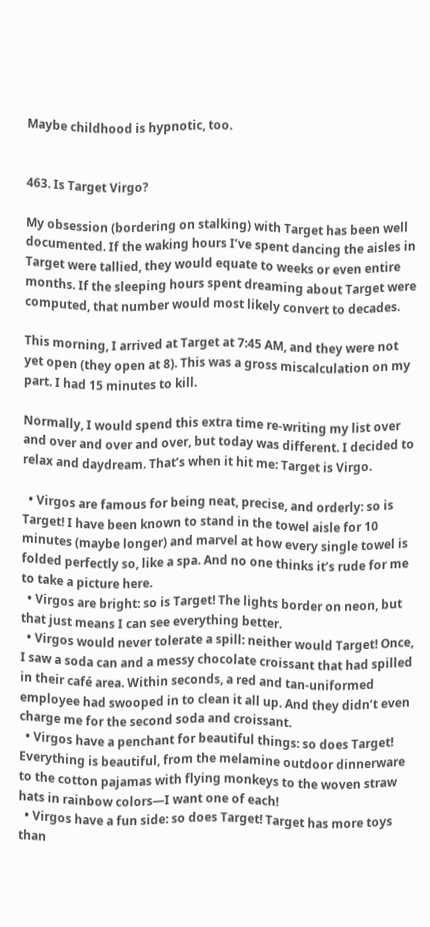Maybe childhood is hypnotic, too.


463. Is Target Virgo?

My obsession (bordering on stalking) with Target has been well documented. If the waking hours I’ve spent dancing the aisles in Target were tallied, they would equate to weeks or even entire months. If the sleeping hours spent dreaming about Target were computed, that number would most likely convert to decades.

This morning, I arrived at Target at 7:45 AM, and they were not yet open (they open at 8). This was a gross miscalculation on my part. I had 15 minutes to kill.

Normally, I would spend this extra time re-writing my list over and over and over and over, but today was different. I decided to relax and daydream. That’s when it hit me: Target is Virgo.

  • Virgos are famous for being neat, precise, and orderly: so is Target! I have been known to stand in the towel aisle for 10 minutes (maybe longer) and marvel at how every single towel is folded perfectly so, like a spa. And no one thinks it’s rude for me to take a picture here.
  • Virgos are bright: so is Target! The lights border on neon, but that just means I can see everything better.
  • Virgos would never tolerate a spill: neither would Target! Once, I saw a soda can and a messy chocolate croissant that had spilled in their café area. Within seconds, a red and tan-uniformed employee had swooped in to clean it all up. And they didn’t even charge me for the second soda and croissant.
  • Virgos have a penchant for beautiful things: so does Target! Everything is beautiful, from the melamine outdoor dinnerware to the cotton pajamas with flying monkeys to the woven straw hats in rainbow colors—I want one of each!
  • Virgos have a fun side: so does Target! Target has more toys than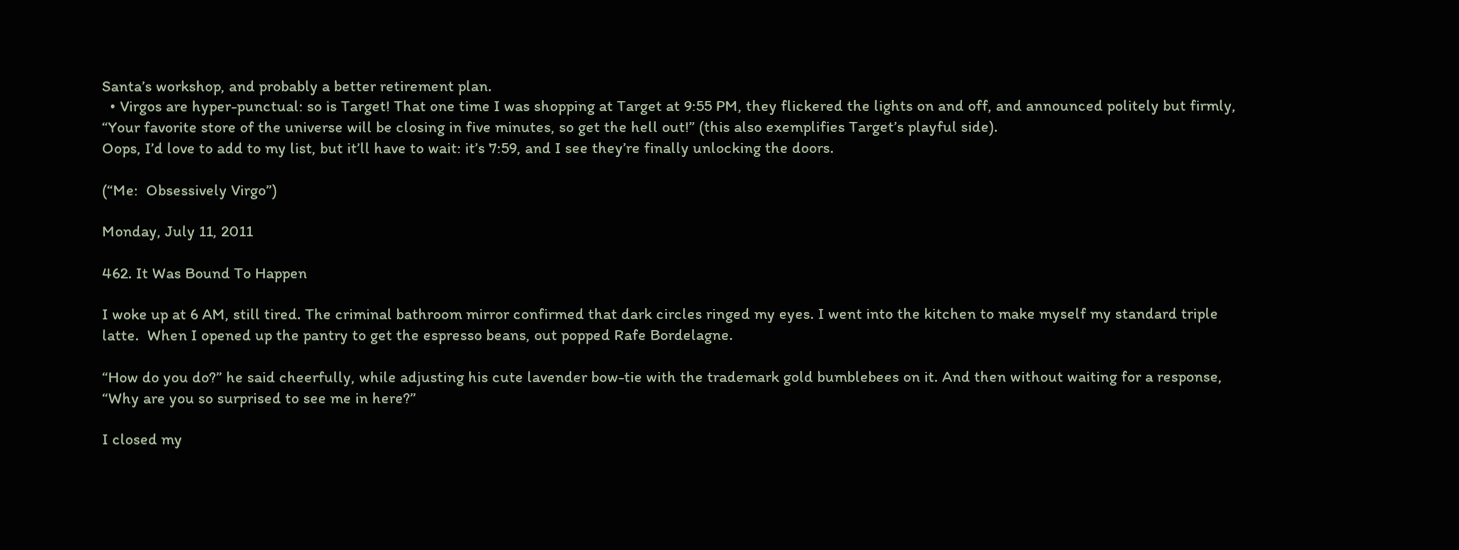Santa’s workshop, and probably a better retirement plan.
  • Virgos are hyper-punctual: so is Target! That one time I was shopping at Target at 9:55 PM, they flickered the lights on and off, and announced politely but firmly, “Your favorite store of the universe will be closing in five minutes, so get the hell out!” (this also exemplifies Target’s playful side).
Oops, I’d love to add to my list, but it’ll have to wait: it’s 7:59, and I see they’re finally unlocking the doors.

(“Me:  Obsessively Virgo”)

Monday, July 11, 2011

462. It Was Bound To Happen

I woke up at 6 AM, still tired. The criminal bathroom mirror confirmed that dark circles ringed my eyes. I went into the kitchen to make myself my standard triple latte.  When I opened up the pantry to get the espresso beans, out popped Rafe Bordelagne.

“How do you do?” he said cheerfully, while adjusting his cute lavender bow-tie with the trademark gold bumblebees on it. And then without waiting for a response, “Why are you so surprised to see me in here?”

I closed my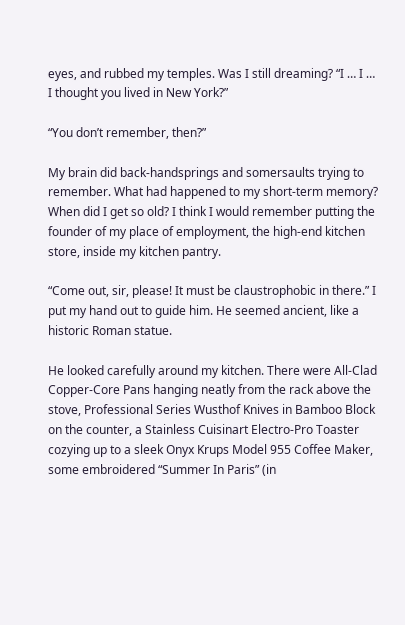eyes, and rubbed my temples. Was I still dreaming? “I … I … I thought you lived in New York?”

“You don’t remember, then?”

My brain did back-handsprings and somersaults trying to remember. What had happened to my short-term memory? When did I get so old? I think I would remember putting the founder of my place of employment, the high-end kitchen store, inside my kitchen pantry.

“Come out, sir, please! It must be claustrophobic in there.” I put my hand out to guide him. He seemed ancient, like a historic Roman statue.

He looked carefully around my kitchen. There were All-Clad Copper-Core Pans hanging neatly from the rack above the stove, Professional Series Wusthof Knives in Bamboo Block on the counter, a Stainless Cuisinart Electro-Pro Toaster cozying up to a sleek Onyx Krups Model 955 Coffee Maker, some embroidered “Summer In Paris” (in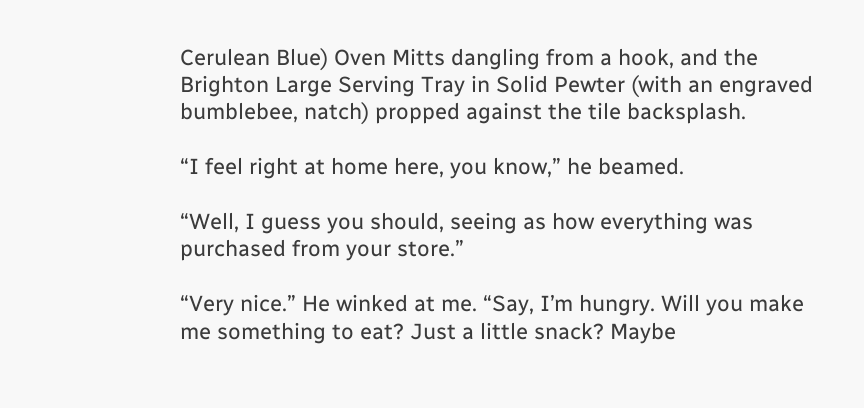Cerulean Blue) Oven Mitts dangling from a hook, and the Brighton Large Serving Tray in Solid Pewter (with an engraved bumblebee, natch) propped against the tile backsplash.

“I feel right at home here, you know,” he beamed.

“Well, I guess you should, seeing as how everything was purchased from your store.”

“Very nice.” He winked at me. “Say, I’m hungry. Will you make me something to eat? Just a little snack? Maybe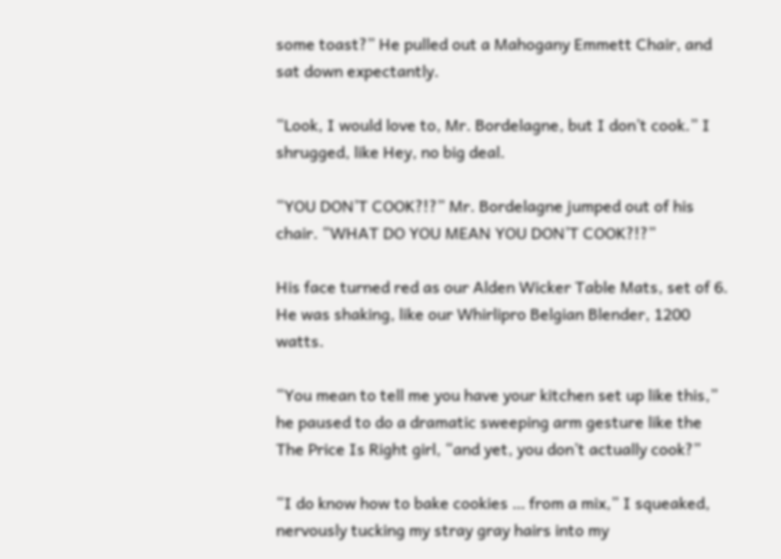some toast?” He pulled out a Mahogany Emmett Chair, and sat down expectantly.

“Look, I would love to, Mr. Bordelagne, but I don’t cook.” I shrugged, like Hey, no big deal.

“YOU DON’T COOK?!?” Mr. Bordelagne jumped out of his chair. “WHAT DO YOU MEAN YOU DON’T COOK?!?”

His face turned red as our Alden Wicker Table Mats, set of 6. He was shaking, like our Whirlipro Belgian Blender, 1200 watts.

“You mean to tell me you have your kitchen set up like this,” he paused to do a dramatic sweeping arm gesture like the The Price Is Right girl, “and yet, you don’t actually cook?”

“I do know how to bake cookies … from a mix,” I squeaked, nervously tucking my stray gray hairs into my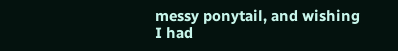messy ponytail, and wishing I had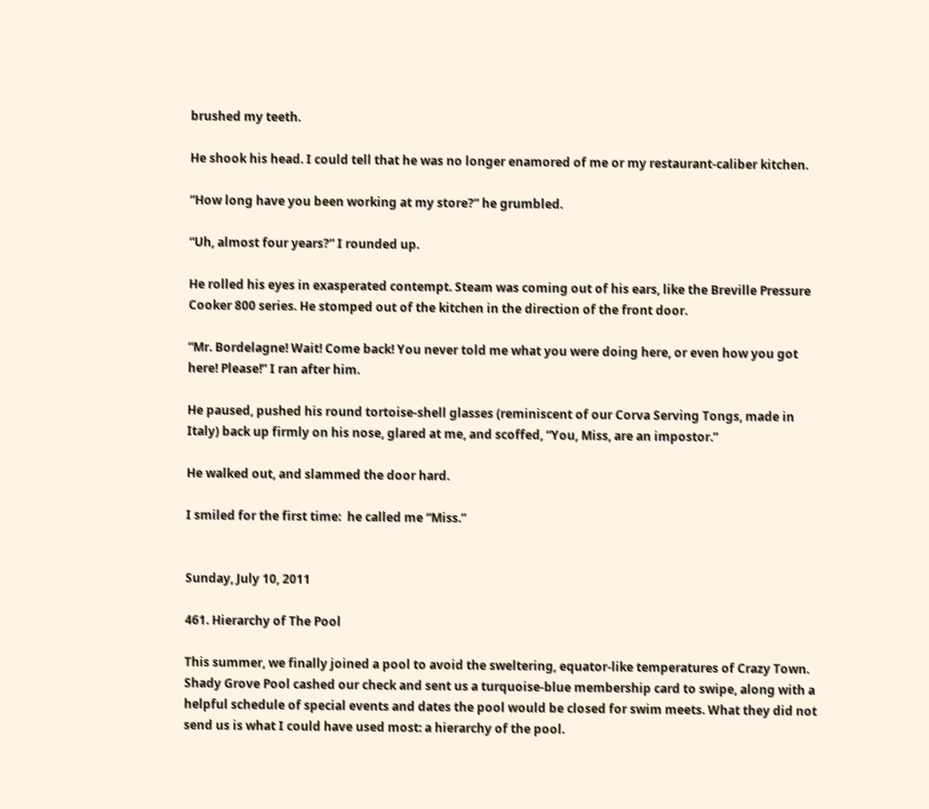brushed my teeth.

He shook his head. I could tell that he was no longer enamored of me or my restaurant-caliber kitchen.

“How long have you been working at my store?” he grumbled.

“Uh, almost four years?” I rounded up.

He rolled his eyes in exasperated contempt. Steam was coming out of his ears, like the Breville Pressure Cooker 800 series. He stomped out of the kitchen in the direction of the front door.

“Mr. Bordelagne! Wait! Come back! You never told me what you were doing here, or even how you got here! Please!” I ran after him.

He paused, pushed his round tortoise-shell glasses (reminiscent of our Corva Serving Tongs, made in Italy) back up firmly on his nose, glared at me, and scoffed, “You, Miss, are an impostor.”

He walked out, and slammed the door hard.

I smiled for the first time:  he called me “Miss.”


Sunday, July 10, 2011

461. Hierarchy of The Pool

This summer, we finally joined a pool to avoid the sweltering, equator-like temperatures of Crazy Town.  Shady Grove Pool cashed our check and sent us a turquoise-blue membership card to swipe, along with a helpful schedule of special events and dates the pool would be closed for swim meets. What they did not send us is what I could have used most: a hierarchy of the pool.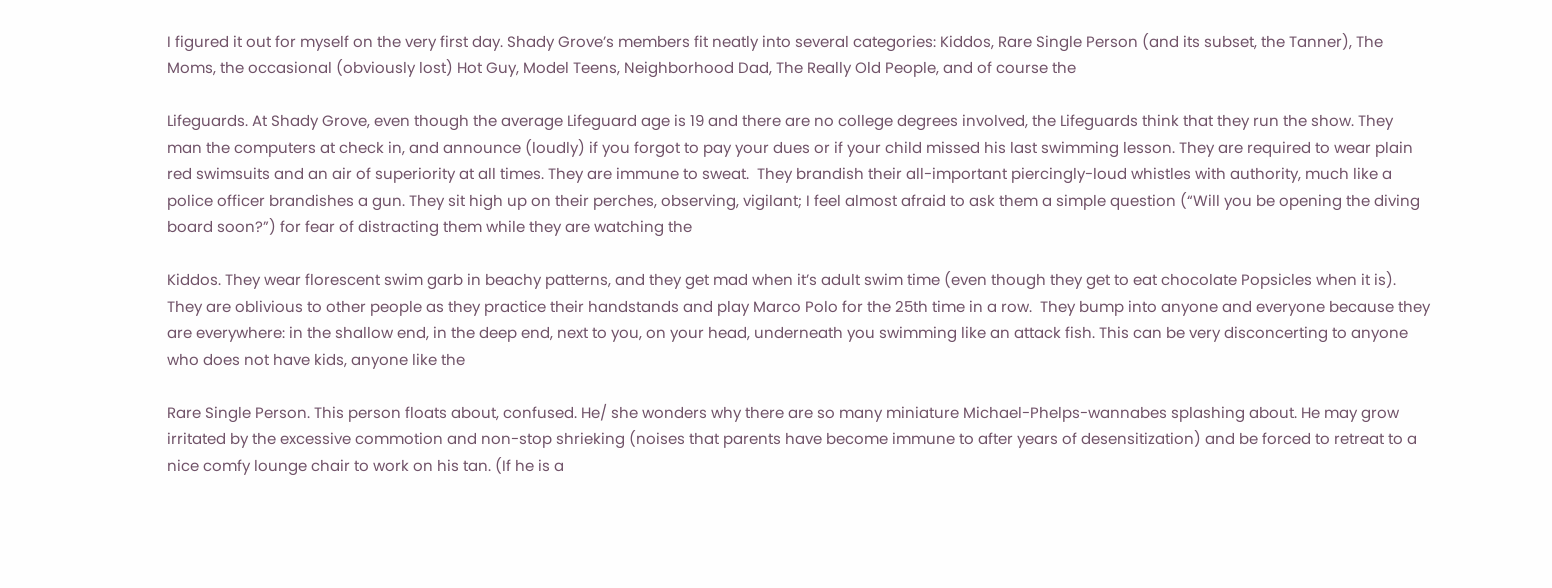I figured it out for myself on the very first day. Shady Grove’s members fit neatly into several categories: Kiddos, Rare Single Person (and its subset, the Tanner), The Moms, the occasional (obviously lost) Hot Guy, Model Teens, Neighborhood Dad, The Really Old People, and of course the

Lifeguards. At Shady Grove, even though the average Lifeguard age is 19 and there are no college degrees involved, the Lifeguards think that they run the show. They man the computers at check in, and announce (loudly) if you forgot to pay your dues or if your child missed his last swimming lesson. They are required to wear plain red swimsuits and an air of superiority at all times. They are immune to sweat.  They brandish their all-important piercingly-loud whistles with authority, much like a police officer brandishes a gun. They sit high up on their perches, observing, vigilant; I feel almost afraid to ask them a simple question (“Will you be opening the diving board soon?”) for fear of distracting them while they are watching the

Kiddos. They wear florescent swim garb in beachy patterns, and they get mad when it’s adult swim time (even though they get to eat chocolate Popsicles when it is). They are oblivious to other people as they practice their handstands and play Marco Polo for the 25th time in a row.  They bump into anyone and everyone because they are everywhere: in the shallow end, in the deep end, next to you, on your head, underneath you swimming like an attack fish. This can be very disconcerting to anyone who does not have kids, anyone like the

Rare Single Person. This person floats about, confused. He/ she wonders why there are so many miniature Michael-Phelps-wannabes splashing about. He may grow irritated by the excessive commotion and non-stop shrieking (noises that parents have become immune to after years of desensitization) and be forced to retreat to a nice comfy lounge chair to work on his tan. (If he is a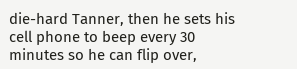die-hard Tanner, then he sets his cell phone to beep every 30 minutes so he can flip over,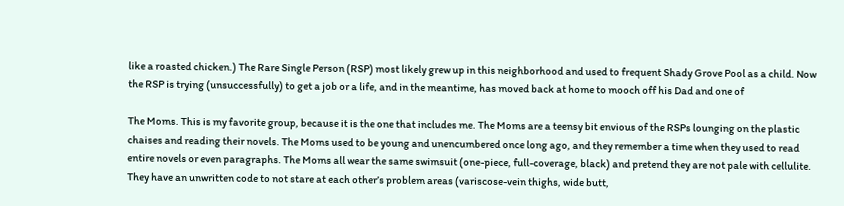like a roasted chicken.) The Rare Single Person (RSP) most likely grew up in this neighborhood and used to frequent Shady Grove Pool as a child. Now the RSP is trying (unsuccessfully) to get a job or a life, and in the meantime, has moved back at home to mooch off his Dad and one of

The Moms. This is my favorite group, because it is the one that includes me. The Moms are a teensy bit envious of the RSPs lounging on the plastic chaises and reading their novels. The Moms used to be young and unencumbered once long ago, and they remember a time when they used to read entire novels or even paragraphs. The Moms all wear the same swimsuit (one-piece, full-coverage, black) and pretend they are not pale with cellulite. They have an unwritten code to not stare at each other’s problem areas (variscose-vein thighs, wide butt,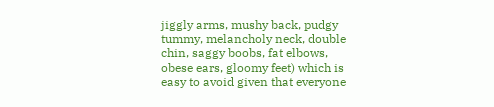jiggly arms, mushy back, pudgy tummy, melancholy neck, double chin, saggy boobs, fat elbows, obese ears, gloomy feet) which is easy to avoid given that everyone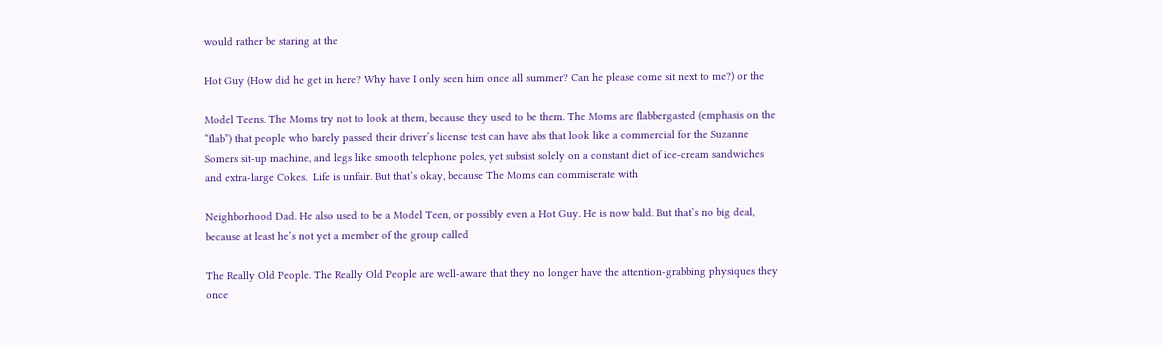would rather be staring at the

Hot Guy (How did he get in here? Why have I only seen him once all summer? Can he please come sit next to me?) or the

Model Teens. The Moms try not to look at them, because they used to be them. The Moms are flabbergasted (emphasis on the “flab”) that people who barely passed their driver’s license test can have abs that look like a commercial for the Suzanne Somers sit-up machine, and legs like smooth telephone poles, yet subsist solely on a constant diet of ice-cream sandwiches and extra-large Cokes.  Life is unfair. But that’s okay, because The Moms can commiserate with

Neighborhood Dad. He also used to be a Model Teen, or possibly even a Hot Guy. He is now bald. But that’s no big deal, because at least he’s not yet a member of the group called

The Really Old People. The Really Old People are well-aware that they no longer have the attention-grabbing physiques they once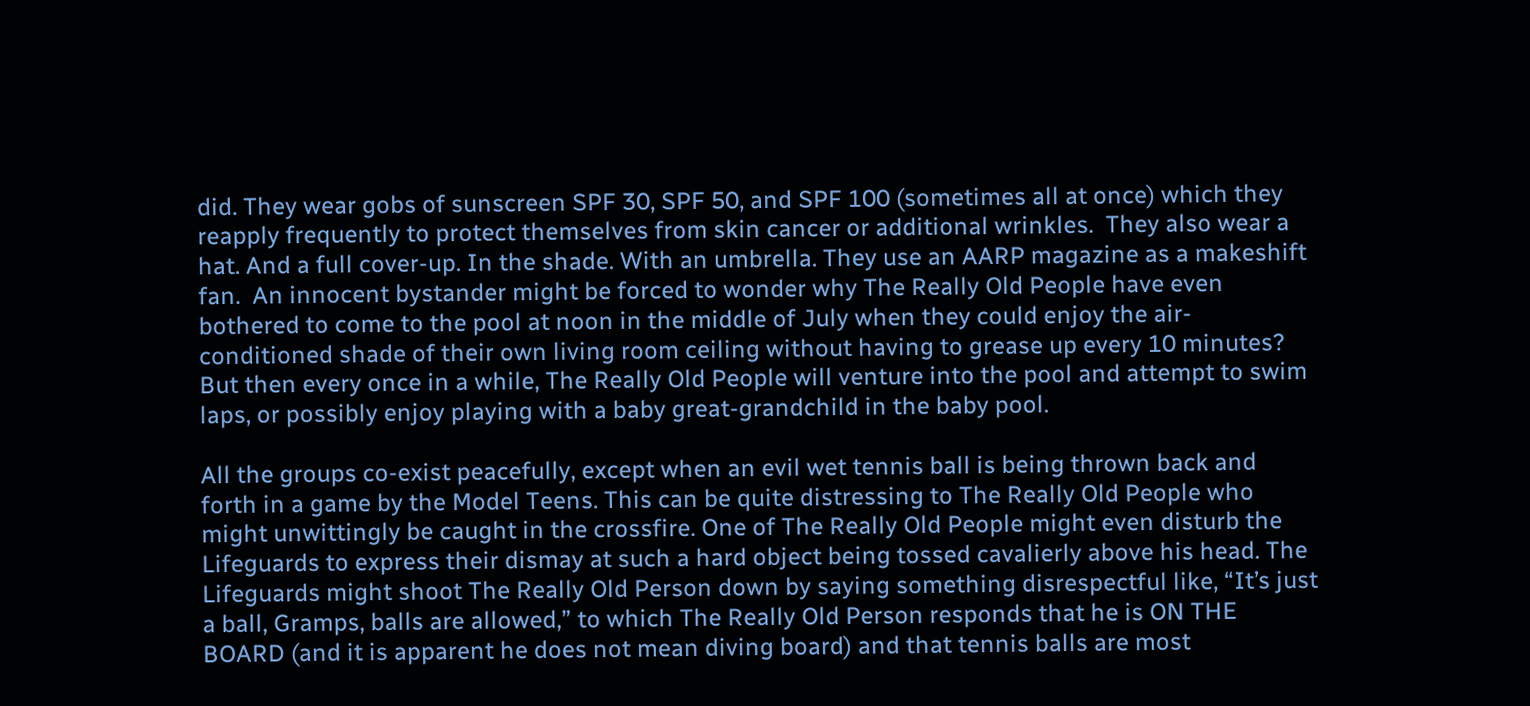did. They wear gobs of sunscreen SPF 30, SPF 50, and SPF 100 (sometimes all at once) which they reapply frequently to protect themselves from skin cancer or additional wrinkles.  They also wear a hat. And a full cover-up. In the shade. With an umbrella. They use an AARP magazine as a makeshift fan.  An innocent bystander might be forced to wonder why The Really Old People have even bothered to come to the pool at noon in the middle of July when they could enjoy the air-conditioned shade of their own living room ceiling without having to grease up every 10 minutes? But then every once in a while, The Really Old People will venture into the pool and attempt to swim laps, or possibly enjoy playing with a baby great-grandchild in the baby pool.

All the groups co-exist peacefully, except when an evil wet tennis ball is being thrown back and forth in a game by the Model Teens. This can be quite distressing to The Really Old People who might unwittingly be caught in the crossfire. One of The Really Old People might even disturb the Lifeguards to express their dismay at such a hard object being tossed cavalierly above his head. The Lifeguards might shoot The Really Old Person down by saying something disrespectful like, “It’s just a ball, Gramps, balls are allowed,” to which The Really Old Person responds that he is ON THE BOARD (and it is apparent he does not mean diving board) and that tennis balls are most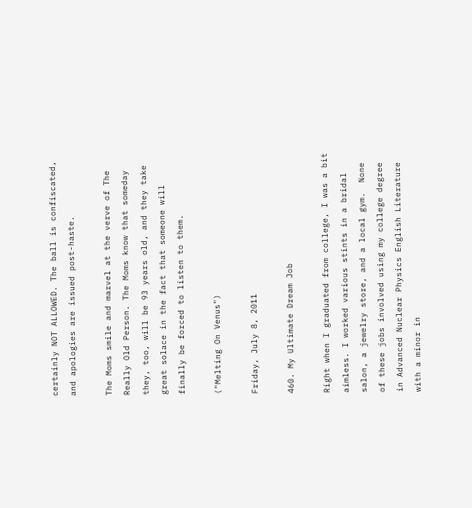certainly NOT ALLOWED. The ball is confiscated, and apologies are issued post-haste.

The Moms smile and marvel at the verve of The Really Old Person. The Moms know that someday they, too, will be 93 years old, and they take great solace in the fact that someone will finally be forced to listen to them.

("Melting On Venus")

Friday, July 8, 2011

460. My Ultimate Dream Job

Right when I graduated from college, I was a bit aimless. I worked various stints in a bridal salon, a jewelry store, and a local gym.  None of these jobs involved using my college degree in Advanced Nuclear Physics English Literature with a minor in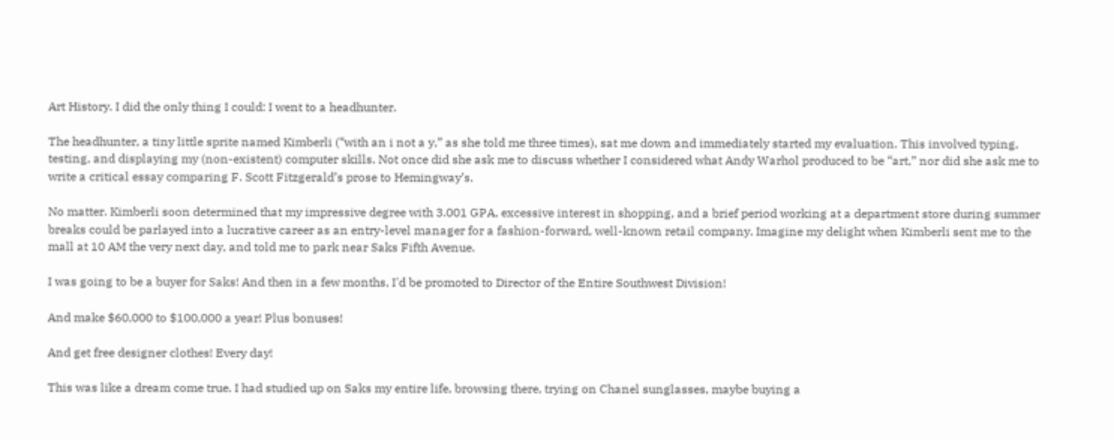Art History. I did the only thing I could: I went to a headhunter.

The headhunter, a tiny little sprite named Kimberli (“with an i not a y,” as she told me three times), sat me down and immediately started my evaluation. This involved typing, testing, and displaying my (non-existent) computer skills. Not once did she ask me to discuss whether I considered what Andy Warhol produced to be “art,” nor did she ask me to write a critical essay comparing F. Scott Fitzgerald’s prose to Hemingway’s.

No matter. Kimberli soon determined that my impressive degree with 3.001 GPA, excessive interest in shopping, and a brief period working at a department store during summer breaks could be parlayed into a lucrative career as an entry-level manager for a fashion-forward, well-known retail company. Imagine my delight when Kimberli sent me to the mall at 10 AM the very next day, and told me to park near Saks Fifth Avenue.

I was going to be a buyer for Saks! And then in a few months, I'd be promoted to Director of the Entire Southwest Division!

And make $60,000 to $100,000 a year! Plus bonuses!

And get free designer clothes! Every day!

This was like a dream come true. I had studied up on Saks my entire life, browsing there, trying on Chanel sunglasses, maybe buying a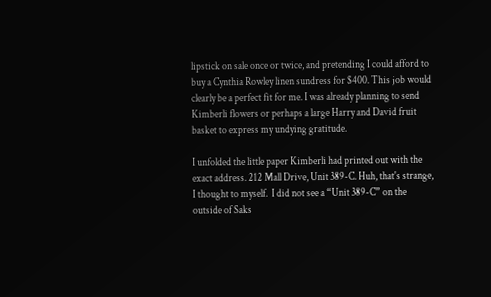lipstick on sale once or twice, and pretending I could afford to buy a Cynthia Rowley linen sundress for $400. This job would clearly be a perfect fit for me. I was already planning to send Kimberli flowers or perhaps a large Harry and David fruit basket to express my undying gratitude.

I unfolded the little paper Kimberli had printed out with the exact address. 212 Mall Drive, Unit 389-C. Huh, that's strange, I thought to myself.  I did not see a “Unit 389-C” on the outside of Saks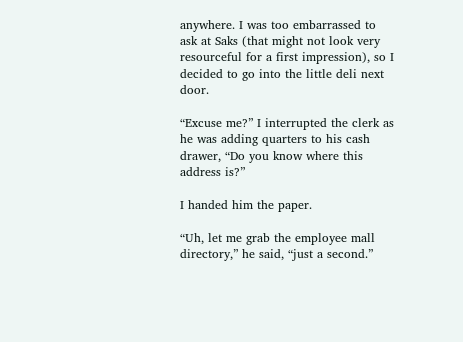anywhere. I was too embarrassed to ask at Saks (that might not look very resourceful for a first impression), so I decided to go into the little deli next door.

“Excuse me?” I interrupted the clerk as he was adding quarters to his cash drawer, “Do you know where this address is?”

I handed him the paper.

“Uh, let me grab the employee mall directory,” he said, “just a second.”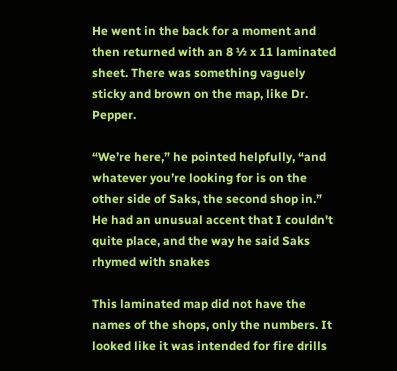He went in the back for a moment and then returned with an 8 ½ x 11 laminated sheet. There was something vaguely sticky and brown on the map, like Dr. Pepper.

“We’re here,” he pointed helpfully, “and whatever you’re looking for is on the other side of Saks, the second shop in.”  He had an unusual accent that I couldn't quite place, and the way he said Saks rhymed with snakes

This laminated map did not have the names of the shops, only the numbers. It looked like it was intended for fire drills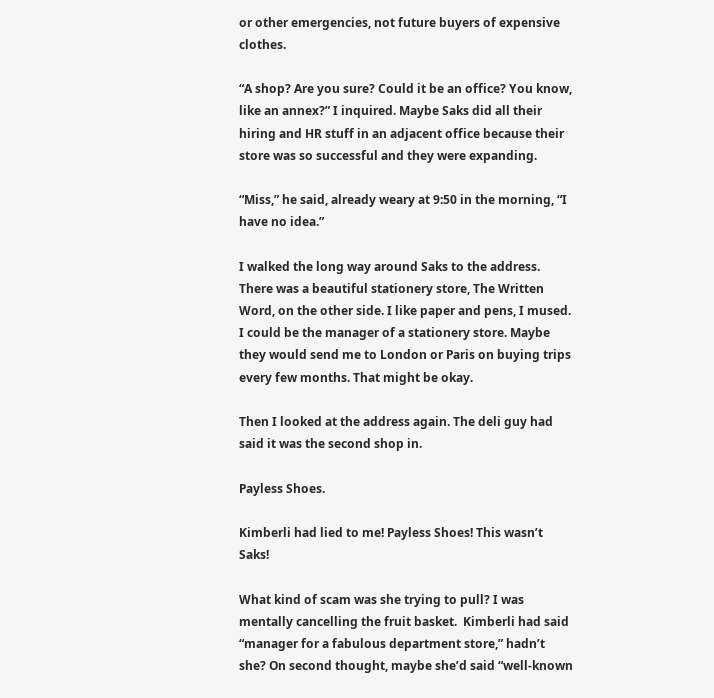or other emergencies, not future buyers of expensive clothes.

“A shop? Are you sure? Could it be an office? You know, like an annex?” I inquired. Maybe Saks did all their hiring and HR stuff in an adjacent office because their store was so successful and they were expanding.

“Miss,” he said, already weary at 9:50 in the morning, “I have no idea.”

I walked the long way around Saks to the address. There was a beautiful stationery store, The Written Word, on the other side. I like paper and pens, I mused.  I could be the manager of a stationery store. Maybe they would send me to London or Paris on buying trips every few months. That might be okay.

Then I looked at the address again. The deli guy had said it was the second shop in.

Payless Shoes.

Kimberli had lied to me! Payless Shoes! This wasn’t Saks!

What kind of scam was she trying to pull? I was mentally cancelling the fruit basket.  Kimberli had said “manager for a fabulous department store,” hadn’t she? On second thought, maybe she’d said “well-known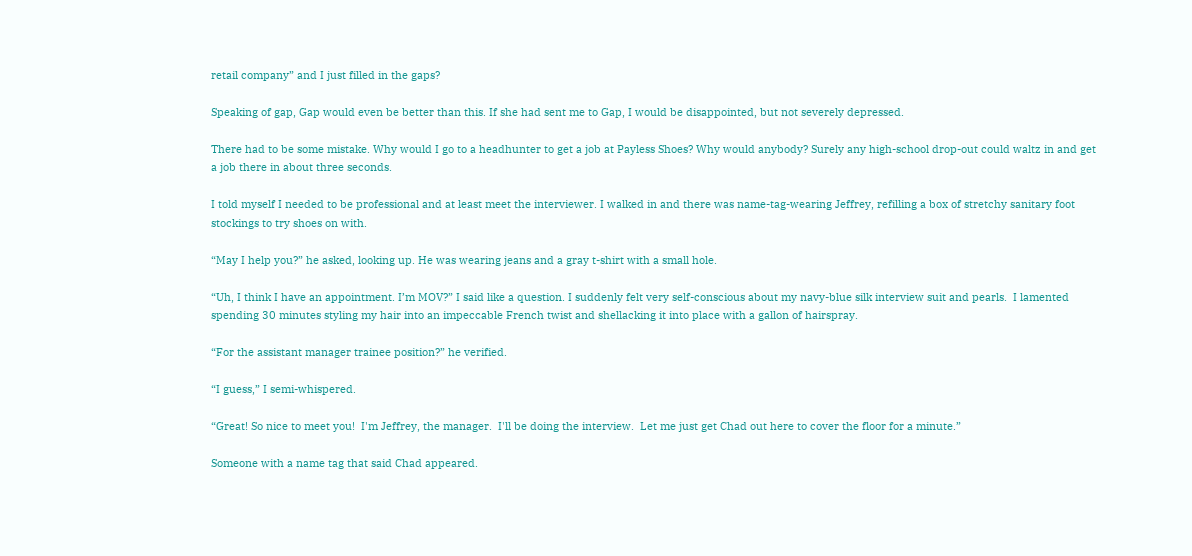retail company” and I just filled in the gaps?

Speaking of gap, Gap would even be better than this. If she had sent me to Gap, I would be disappointed, but not severely depressed.

There had to be some mistake. Why would I go to a headhunter to get a job at Payless Shoes? Why would anybody? Surely any high-school drop-out could waltz in and get a job there in about three seconds.

I told myself I needed to be professional and at least meet the interviewer. I walked in and there was name-tag-wearing Jeffrey, refilling a box of stretchy sanitary foot stockings to try shoes on with.

“May I help you?” he asked, looking up. He was wearing jeans and a gray t-shirt with a small hole.

“Uh, I think I have an appointment. I’m MOV?” I said like a question. I suddenly felt very self-conscious about my navy-blue silk interview suit and pearls.  I lamented spending 30 minutes styling my hair into an impeccable French twist and shellacking it into place with a gallon of hairspray.

“For the assistant manager trainee position?” he verified.

“I guess,” I semi-whispered.

“Great! So nice to meet you!  I'm Jeffrey, the manager.  I'll be doing the interview.  Let me just get Chad out here to cover the floor for a minute.”

Someone with a name tag that said Chad appeared.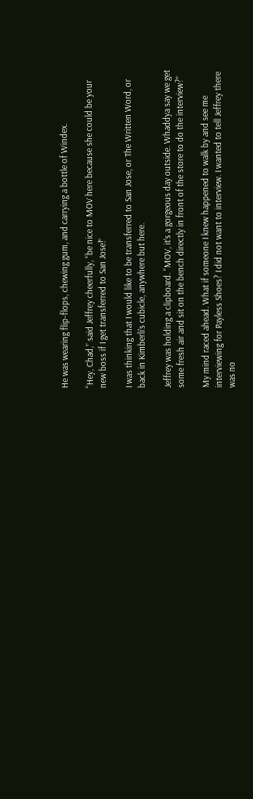He was wearing flip-flops, chewing gum, and carrying a bottle of Windex.

“Hey, Chad,” said Jeffrey cheerfully, “be nice to MOV here because she could be your new boss if I get transferred to San Jose!”

I was thinking that I would like to be transferred to San Jose, or The Written Word, or back in Kimberli’s cubicle, anywhere but here.

Jeffrey was holding a clipboard. “MOV, it’s a gorgeous day outside. Whaddya say we get some fresh air and sit on the bench directly in front of the store to do the interview?”

My mind raced ahead. What if someone I knew happened to walk by and see me interviewing for Payless Shoes? I did not want to interview. I wanted to tell Jeffrey there was no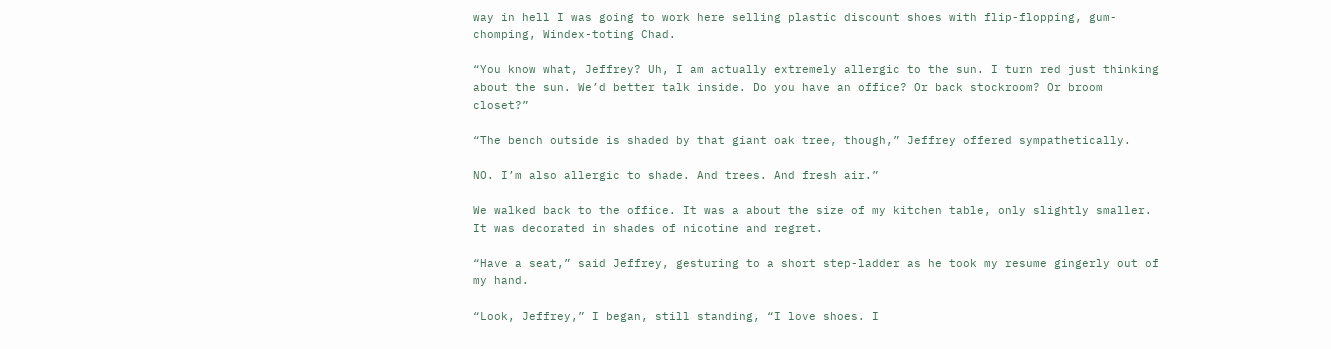way in hell I was going to work here selling plastic discount shoes with flip-flopping, gum-chomping, Windex-toting Chad.

“You know what, Jeffrey? Uh, I am actually extremely allergic to the sun. I turn red just thinking about the sun. We’d better talk inside. Do you have an office? Or back stockroom? Or broom closet?”

“The bench outside is shaded by that giant oak tree, though,” Jeffrey offered sympathetically.

NO. I’m also allergic to shade. And trees. And fresh air.”

We walked back to the office. It was a about the size of my kitchen table, only slightly smaller. It was decorated in shades of nicotine and regret.

“Have a seat,” said Jeffrey, gesturing to a short step-ladder as he took my resume gingerly out of my hand.

“Look, Jeffrey,” I began, still standing, “I love shoes. I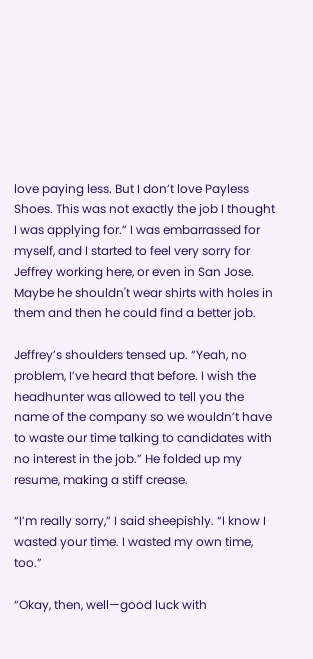love paying less. But I don’t love Payless Shoes. This was not exactly the job I thought I was applying for.” I was embarrassed for myself, and I started to feel very sorry for Jeffrey working here, or even in San Jose.  Maybe he shouldn't wear shirts with holes in them and then he could find a better job.

Jeffrey’s shoulders tensed up. “Yeah, no problem, I’ve heard that before. I wish the headhunter was allowed to tell you the name of the company so we wouldn’t have to waste our time talking to candidates with no interest in the job.” He folded up my resume, making a stiff crease.

“I’m really sorry,” I said sheepishly. “I know I wasted your time. I wasted my own time, too.”

“Okay, then, well—good luck with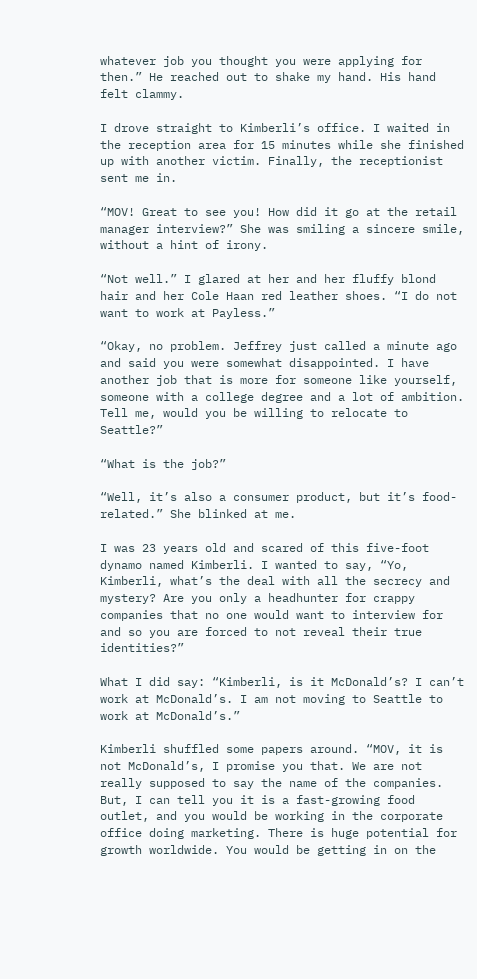whatever job you thought you were applying for then.” He reached out to shake my hand. His hand felt clammy.

I drove straight to Kimberli’s office. I waited in the reception area for 15 minutes while she finished up with another victim. Finally, the receptionist sent me in.

“MOV! Great to see you! How did it go at the retail manager interview?” She was smiling a sincere smile, without a hint of irony.

“Not well.” I glared at her and her fluffy blond hair and her Cole Haan red leather shoes. “I do not want to work at Payless.”

“Okay, no problem. Jeffrey just called a minute ago and said you were somewhat disappointed. I have another job that is more for someone like yourself, someone with a college degree and a lot of ambition. Tell me, would you be willing to relocate to Seattle?”

“What is the job?”

“Well, it’s also a consumer product, but it’s food-related.” She blinked at me.

I was 23 years old and scared of this five-foot dynamo named Kimberli. I wanted to say, “Yo, Kimberli, what’s the deal with all the secrecy and mystery? Are you only a headhunter for crappy companies that no one would want to interview for and so you are forced to not reveal their true identities?”

What I did say: “Kimberli, is it McDonald’s? I can’t work at McDonald’s. I am not moving to Seattle to work at McDonald’s.”

Kimberli shuffled some papers around. “MOV, it is not McDonald’s, I promise you that. We are not really supposed to say the name of the companies. But, I can tell you it is a fast-growing food outlet, and you would be working in the corporate office doing marketing. There is huge potential for growth worldwide. You would be getting in on the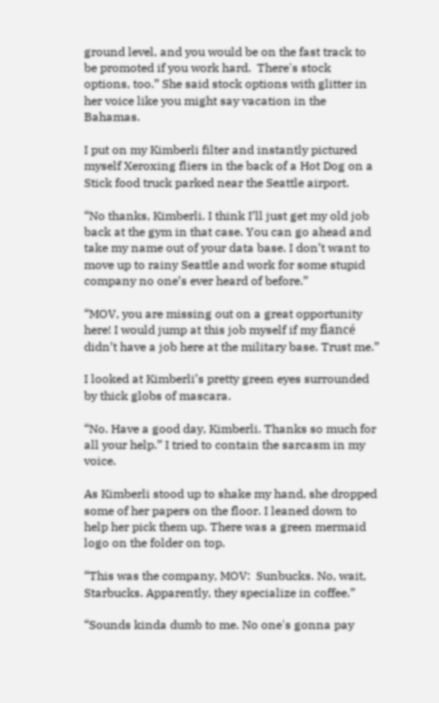ground level, and you would be on the fast track to be promoted if you work hard.  There's stock options, too.” She said stock options with glitter in her voice like you might say vacation in the Bahamas.

I put on my Kimberli filter and instantly pictured myself Xeroxing fliers in the back of a Hot Dog on a Stick food truck parked near the Seattle airport.

“No thanks, Kimberli. I think I’ll just get my old job back at the gym in that case. You can go ahead and take my name out of your data base. I don’t want to move up to rainy Seattle and work for some stupid company no one’s ever heard of before.”

“MOV, you are missing out on a great opportunity here! I would jump at this job myself if my fiancé didn’t have a job here at the military base. Trust me.”

I looked at Kimberli’s pretty green eyes surrounded by thick globs of mascara.

“No. Have a good day, Kimberli. Thanks so much for all your help.” I tried to contain the sarcasm in my voice.

As Kimberli stood up to shake my hand, she dropped some of her papers on the floor. I leaned down to help her pick them up. There was a green mermaid logo on the folder on top.

“This was the company, MOV:  Sunbucks. No, wait, Starbucks. Apparently, they specialize in coffee.”

“Sounds kinda dumb to me. No one's gonna pay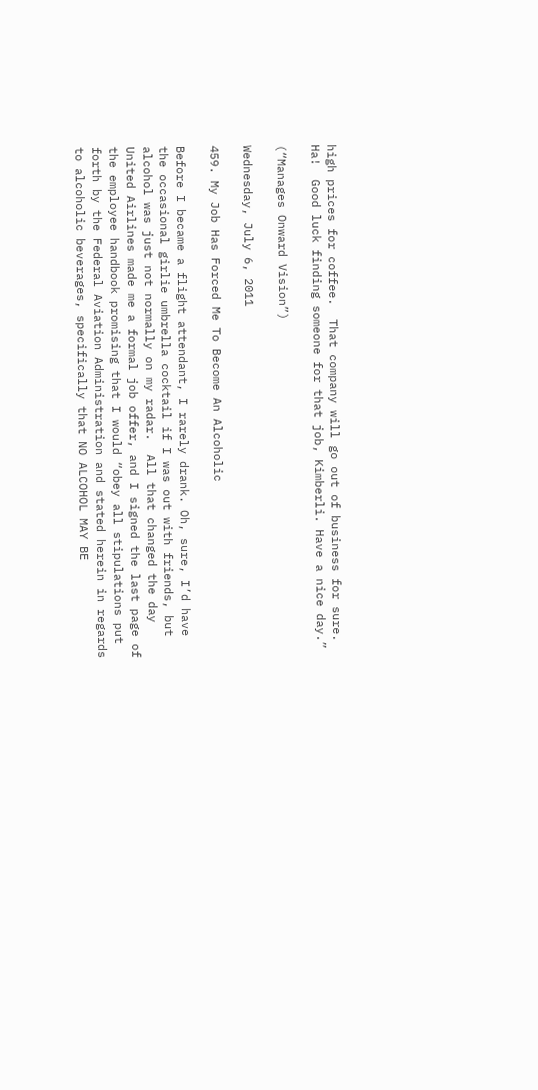high prices for coffee.  That company will go out of business for sure.  Ha!  Good luck finding someone for that job, Kimberli. Have a nice day.”

(“Manages Onward Vision”)

Wednesday, July 6, 2011

459. My Job Has Forced Me To Become An Alcoholic

Before I became a flight attendant, I rarely drank. Oh, sure, I’d have the occasional girlie umbrella cocktail if I was out with friends, but alcohol was just not normally on my radar.  All that changed the day United Airlines made me a formal job offer, and I signed the last page of the employee handbook promising that I would “obey all stipulations put forth by the Federal Aviation Administration and stated herein in regards to alcoholic beverages, specifically that NO ALCOHOL MAY BE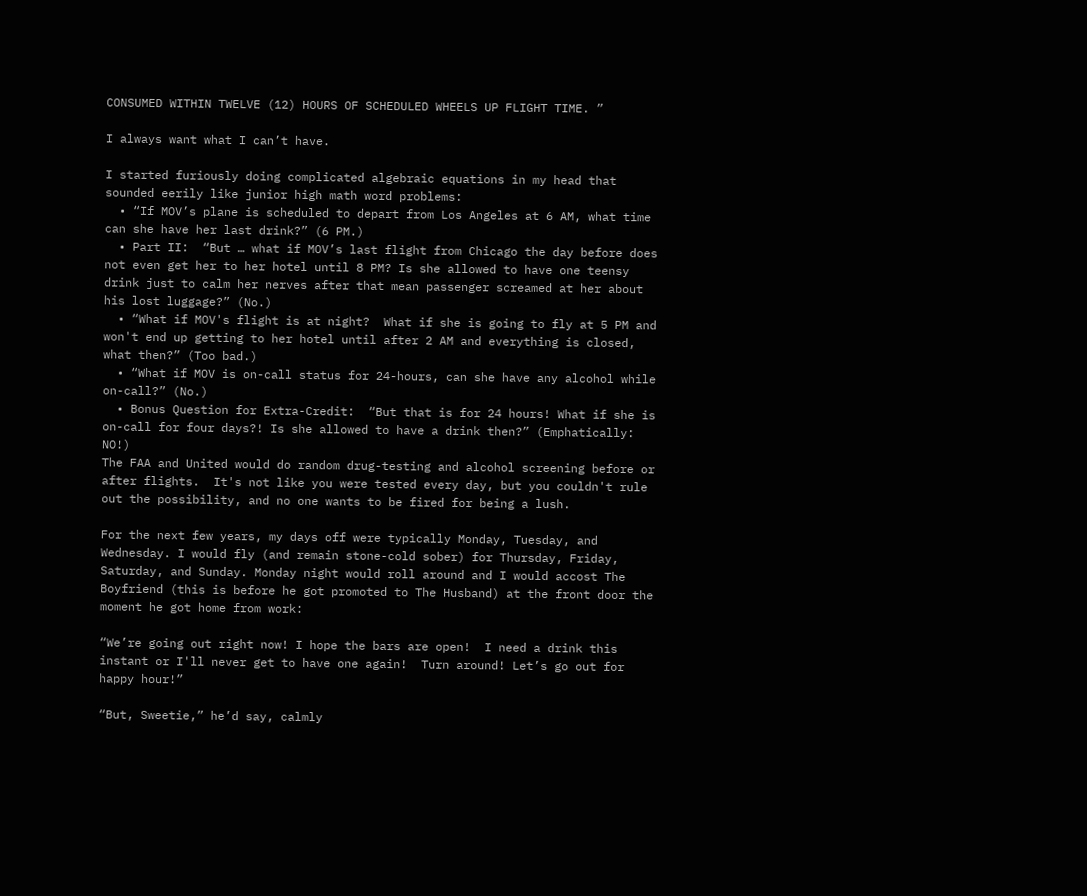CONSUMED WITHIN TWELVE (12) HOURS OF SCHEDULED WHEELS UP FLIGHT TIME. ”

I always want what I can’t have.

I started furiously doing complicated algebraic equations in my head that sounded eerily like junior high math word problems:
  • “If MOV’s plane is scheduled to depart from Los Angeles at 6 AM, what time can she have her last drink?” (6 PM.)
  • Part II:  “But … what if MOV’s last flight from Chicago the day before does not even get her to her hotel until 8 PM? Is she allowed to have one teensy drink just to calm her nerves after that mean passenger screamed at her about his lost luggage?” (No.)
  • “What if MOV's flight is at night?  What if she is going to fly at 5 PM and won't end up getting to her hotel until after 2 AM and everything is closed, what then?” (Too bad.)
  • “What if MOV is on-call status for 24-hours, can she have any alcohol while on-call?” (No.)
  • Bonus Question for Extra-Credit:  “But that is for 24 hours! What if she is on-call for four days?! Is she allowed to have a drink then?” (Emphatically: NO!)
The FAA and United would do random drug-testing and alcohol screening before or after flights.  It's not like you were tested every day, but you couldn't rule out the possibility, and no one wants to be fired for being a lush.

For the next few years, my days off were typically Monday, Tuesday, and Wednesday. I would fly (and remain stone-cold sober) for Thursday, Friday, Saturday, and Sunday. Monday night would roll around and I would accost The Boyfriend (this is before he got promoted to The Husband) at the front door the moment he got home from work:

“We’re going out right now! I hope the bars are open!  I need a drink this instant or I'll never get to have one again!  Turn around! Let’s go out for happy hour!”

“But, Sweetie,” he’d say, calmly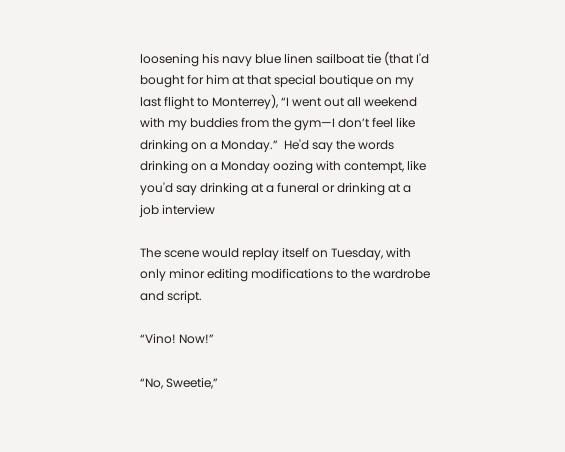loosening his navy blue linen sailboat tie (that I'd bought for him at that special boutique on my last flight to Monterrey), “I went out all weekend with my buddies from the gym—I don’t feel like drinking on a Monday.”  He'd say the words drinking on a Monday oozing with contempt, like you'd say drinking at a funeral or drinking at a job interview

The scene would replay itself on Tuesday, with only minor editing modifications to the wardrobe and script.

“Vino! Now!”

“No, Sweetie,”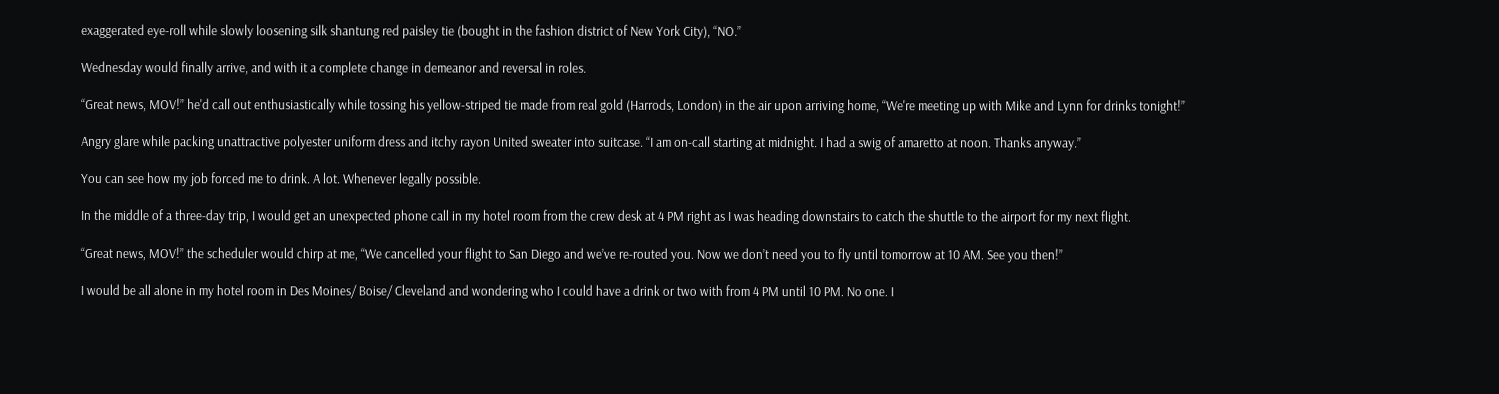exaggerated eye-roll while slowly loosening silk shantung red paisley tie (bought in the fashion district of New York City), “NO.”

Wednesday would finally arrive, and with it a complete change in demeanor and reversal in roles.

“Great news, MOV!” he'd call out enthusiastically while tossing his yellow-striped tie made from real gold (Harrods, London) in the air upon arriving home, “We're meeting up with Mike and Lynn for drinks tonight!”

Angry glare while packing unattractive polyester uniform dress and itchy rayon United sweater into suitcase. “I am on-call starting at midnight. I had a swig of amaretto at noon. Thanks anyway.”

You can see how my job forced me to drink. A lot. Whenever legally possible.

In the middle of a three-day trip, I would get an unexpected phone call in my hotel room from the crew desk at 4 PM right as I was heading downstairs to catch the shuttle to the airport for my next flight.

“Great news, MOV!” the scheduler would chirp at me, “We cancelled your flight to San Diego and we’ve re-routed you. Now we don’t need you to fly until tomorrow at 10 AM. See you then!”

I would be all alone in my hotel room in Des Moines/ Boise/ Cleveland and wondering who I could have a drink or two with from 4 PM until 10 PM. No one. I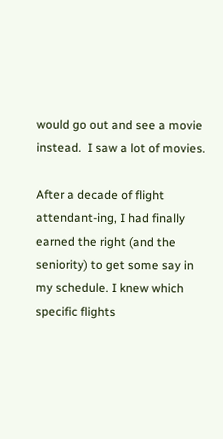would go out and see a movie instead.  I saw a lot of movies.

After a decade of flight attendant-ing, I had finally earned the right (and the seniority) to get some say in my schedule. I knew which specific flights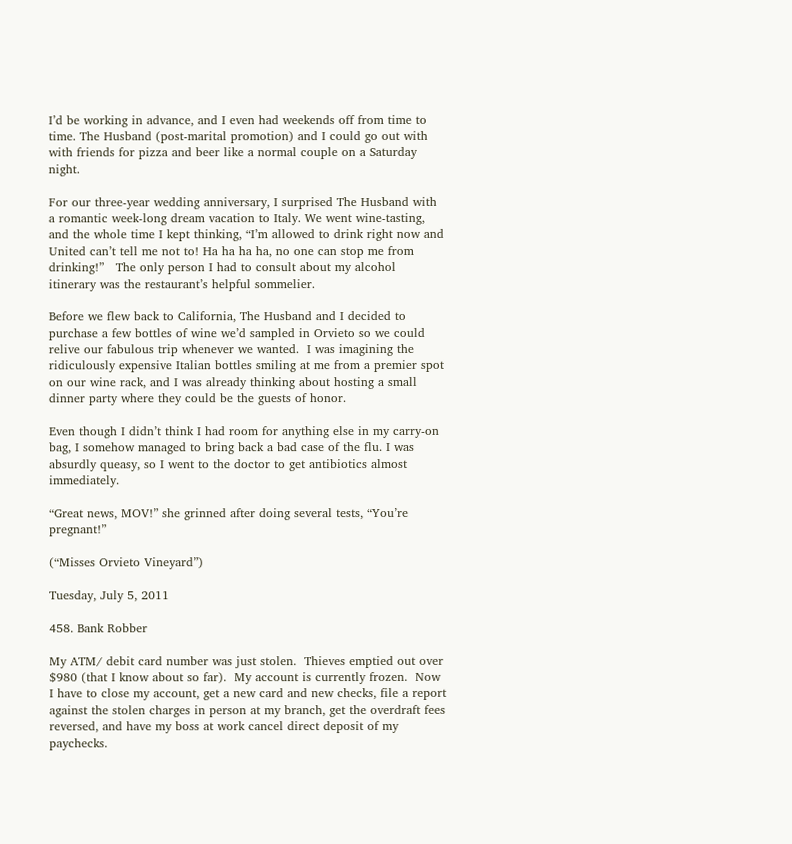I’d be working in advance, and I even had weekends off from time to time. The Husband (post-marital promotion) and I could go out with with friends for pizza and beer like a normal couple on a Saturday night.

For our three-year wedding anniversary, I surprised The Husband with a romantic week-long dream vacation to Italy. We went wine-tasting, and the whole time I kept thinking, “I’m allowed to drink right now and United can’t tell me not to! Ha ha ha ha, no one can stop me from drinking!”   The only person I had to consult about my alcohol itinerary was the restaurant’s helpful sommelier.

Before we flew back to California, The Husband and I decided to purchase a few bottles of wine we’d sampled in Orvieto so we could relive our fabulous trip whenever we wanted.  I was imagining the ridiculously expensive Italian bottles smiling at me from a premier spot on our wine rack, and I was already thinking about hosting a small dinner party where they could be the guests of honor.

Even though I didn’t think I had room for anything else in my carry-on bag, I somehow managed to bring back a bad case of the flu. I was absurdly queasy, so I went to the doctor to get antibiotics almost immediately.

“Great news, MOV!” she grinned after doing several tests, “You’re pregnant!”

(“Misses Orvieto Vineyard”)

Tuesday, July 5, 2011

458. Bank Robber

My ATM/ debit card number was just stolen.  Thieves emptied out over $980 (that I know about so far).  My account is currently frozen.  Now I have to close my account, get a new card and new checks, file a report against the stolen charges in person at my branch, get the overdraft fees reversed, and have my boss at work cancel direct deposit of my paychecks.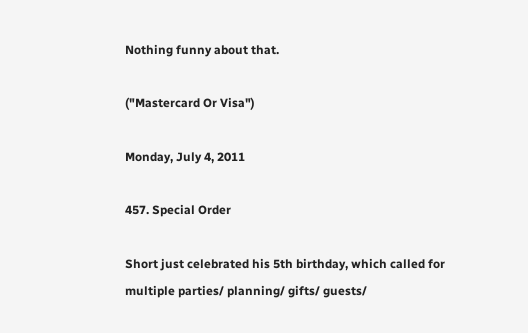Nothing funny about that.

("Mastercard Or Visa")

Monday, July 4, 2011

457. Special Order

Short just celebrated his 5th birthday, which called for multiple parties/ planning/ gifts/ guests/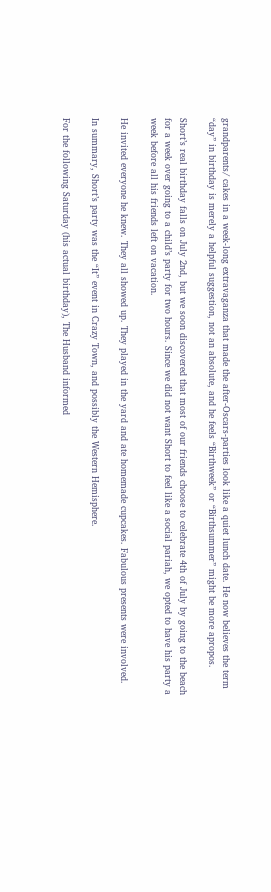grandparents/ cakes in a week-long extravaganza that made the after-Oscars-parties look like a quiet lunch date. He now believes the term “day” in birthday is merely a helpful suggestion, not an absolute, and he feels “Birthweek” or “Birthsummer” might be more apropos.

Short’s real birthday falls on July 2nd, but we soon discovered that most of our friends choose to celebrate 4th of July by going to the beach for a week over going to a child’s party for two hours. Since we did not want Short to feel like a social pariah, we opted to have his party a week before all his friends left on vacation.

He invited everyone he knew. They all showed up. They played in the yard and ate homemade cupcakes. Fabulous presents were involved.

In summary, Short’s party was the “It” event in Crazy Town, and possibly the Western Hemisphere.

For the following Saturday (his actual birthday), The Husband informed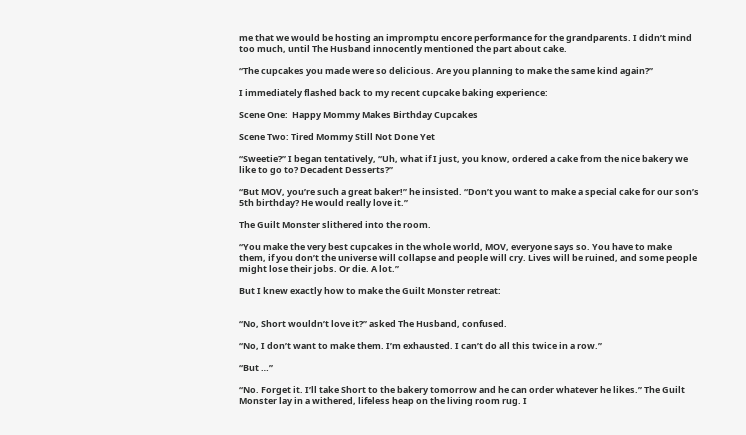me that we would be hosting an impromptu encore performance for the grandparents. I didn’t mind too much, until The Husband innocently mentioned the part about cake.

“The cupcakes you made were so delicious. Are you planning to make the same kind again?”

I immediately flashed back to my recent cupcake baking experience:

Scene One:  Happy Mommy Makes Birthday Cupcakes

Scene Two: Tired Mommy Still Not Done Yet

“Sweetie?” I began tentatively, “Uh, what if I just, you know, ordered a cake from the nice bakery we like to go to? Decadent Desserts?”

“But MOV, you’re such a great baker!” he insisted. “Don’t you want to make a special cake for our son’s 5th birthday? He would really love it.”

The Guilt Monster slithered into the room.

“You make the very best cupcakes in the whole world, MOV, everyone says so. You have to make them, if you don’t the universe will collapse and people will cry. Lives will be ruined, and some people might lose their jobs. Or die. A lot.”

But I knew exactly how to make the Guilt Monster retreat:


“No, Short wouldn’t love it?” asked The Husband, confused.

“No, I don’t want to make them. I’m exhausted. I can’t do all this twice in a row.”

“But …”

“No. Forget it. I’ll take Short to the bakery tomorrow and he can order whatever he likes.” The Guilt Monster lay in a withered, lifeless heap on the living room rug. I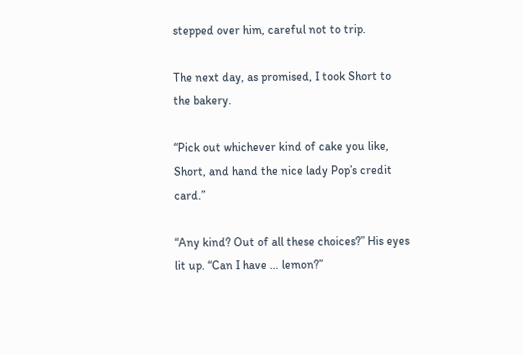stepped over him, careful not to trip.

The next day, as promised, I took Short to the bakery.

“Pick out whichever kind of cake you like, Short, and hand the nice lady Pop’s credit card.”

“Any kind? Out of all these choices?” His eyes lit up. “Can I have … lemon?”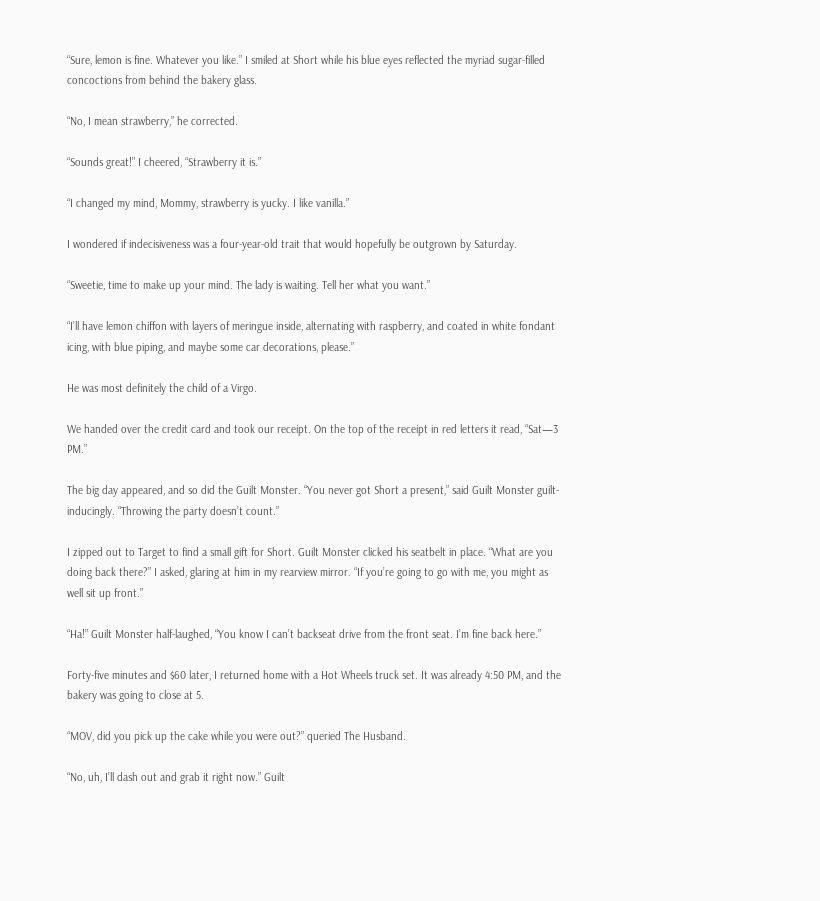“Sure, lemon is fine. Whatever you like.” I smiled at Short while his blue eyes reflected the myriad sugar-filled concoctions from behind the bakery glass.

“No, I mean strawberry,” he corrected.

“Sounds great!” I cheered, “Strawberry it is.”

“I changed my mind, Mommy, strawberry is yucky. I like vanilla.”

I wondered if indecisiveness was a four-year-old trait that would hopefully be outgrown by Saturday.

“Sweetie, time to make up your mind. The lady is waiting. Tell her what you want.”

“I’ll have lemon chiffon with layers of meringue inside, alternating with raspberry, and coated in white fondant icing, with blue piping, and maybe some car decorations, please.”

He was most definitely the child of a Virgo.

We handed over the credit card and took our receipt. On the top of the receipt in red letters it read, “Sat—3 PM.”

The big day appeared, and so did the Guilt Monster. “You never got Short a present,” said Guilt Monster guilt-inducingly. “Throwing the party doesn’t count.”

I zipped out to Target to find a small gift for Short. Guilt Monster clicked his seatbelt in place. “What are you doing back there?” I asked, glaring at him in my rearview mirror. “If you’re going to go with me, you might as well sit up front.”

“Ha!” Guilt Monster half-laughed, “You know I can’t backseat drive from the front seat. I’m fine back here.”

Forty-five minutes and $60 later, I returned home with a Hot Wheels truck set. It was already 4:50 PM, and the bakery was going to close at 5.

“MOV, did you pick up the cake while you were out?” queried The Husband.

“No, uh, I’ll dash out and grab it right now.” Guilt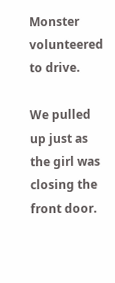Monster volunteered to drive.

We pulled up just as the girl was closing the front door.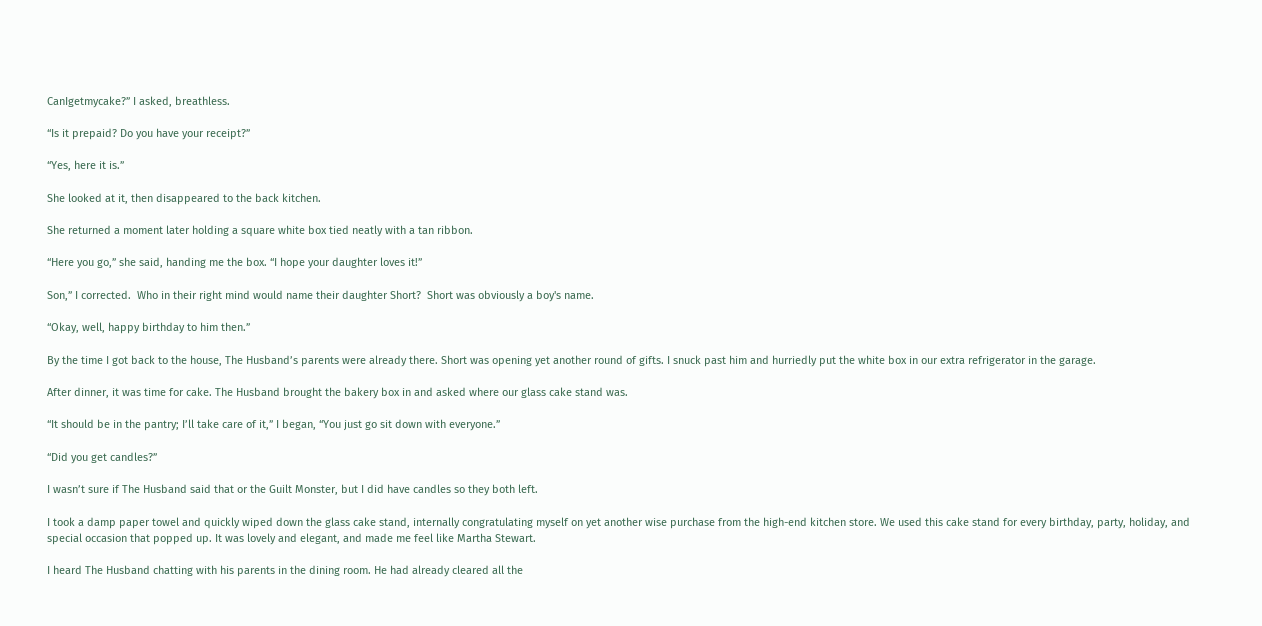CanIgetmycake?” I asked, breathless.

“Is it prepaid? Do you have your receipt?”

“Yes, here it is.”

She looked at it, then disappeared to the back kitchen.

She returned a moment later holding a square white box tied neatly with a tan ribbon.

“Here you go,” she said, handing me the box. “I hope your daughter loves it!”

Son,” I corrected.  Who in their right mind would name their daughter Short?  Short was obviously a boy's name.

“Okay, well, happy birthday to him then.”

By the time I got back to the house, The Husband’s parents were already there. Short was opening yet another round of gifts. I snuck past him and hurriedly put the white box in our extra refrigerator in the garage.

After dinner, it was time for cake. The Husband brought the bakery box in and asked where our glass cake stand was.

“It should be in the pantry; I’ll take care of it,” I began, “You just go sit down with everyone.”

“Did you get candles?”

I wasn’t sure if The Husband said that or the Guilt Monster, but I did have candles so they both left.

I took a damp paper towel and quickly wiped down the glass cake stand, internally congratulating myself on yet another wise purchase from the high-end kitchen store. We used this cake stand for every birthday, party, holiday, and special occasion that popped up. It was lovely and elegant, and made me feel like Martha Stewart.

I heard The Husband chatting with his parents in the dining room. He had already cleared all the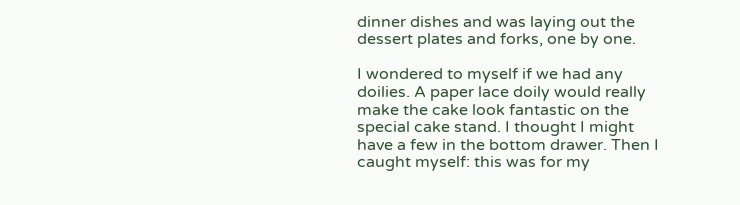dinner dishes and was laying out the dessert plates and forks, one by one.

I wondered to myself if we had any doilies. A paper lace doily would really make the cake look fantastic on the special cake stand. I thought I might have a few in the bottom drawer. Then I caught myself: this was for my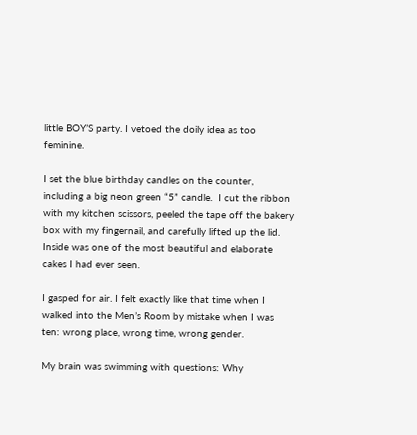little BOY’S party. I vetoed the doily idea as too feminine.

I set the blue birthday candles on the counter, including a big neon green “5” candle.  I cut the ribbon with my kitchen scissors, peeled the tape off the bakery box with my fingernail, and carefully lifted up the lid. Inside was one of the most beautiful and elaborate cakes I had ever seen.

I gasped for air. I felt exactly like that time when I walked into the Men’s Room by mistake when I was ten: wrong place, wrong time, wrong gender.

My brain was swimming with questions: Why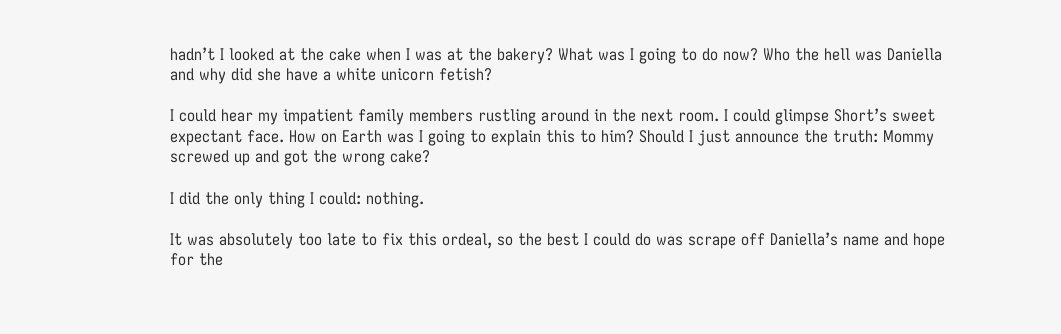hadn’t I looked at the cake when I was at the bakery? What was I going to do now? Who the hell was Daniella and why did she have a white unicorn fetish?

I could hear my impatient family members rustling around in the next room. I could glimpse Short’s sweet expectant face. How on Earth was I going to explain this to him? Should I just announce the truth: Mommy screwed up and got the wrong cake?

I did the only thing I could: nothing.

It was absolutely too late to fix this ordeal, so the best I could do was scrape off Daniella’s name and hope for the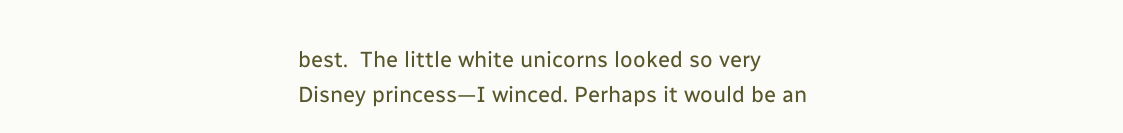best.  The little white unicorns looked so very Disney princess—I winced. Perhaps it would be an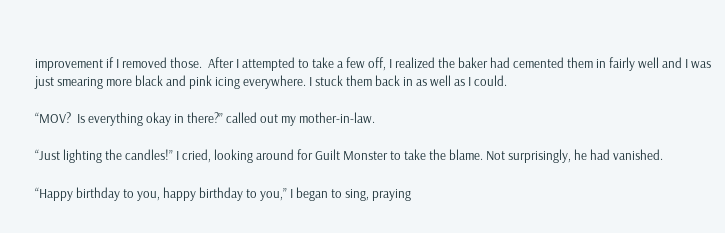improvement if I removed those.  After I attempted to take a few off, I realized the baker had cemented them in fairly well and I was just smearing more black and pink icing everywhere. I stuck them back in as well as I could.

“MOV?  Is everything okay in there?” called out my mother-in-law.

“Just lighting the candles!” I cried, looking around for Guilt Monster to take the blame. Not surprisingly, he had vanished.

“Happy birthday to you, happy birthday to you,” I began to sing, praying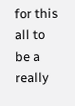for this all to be a really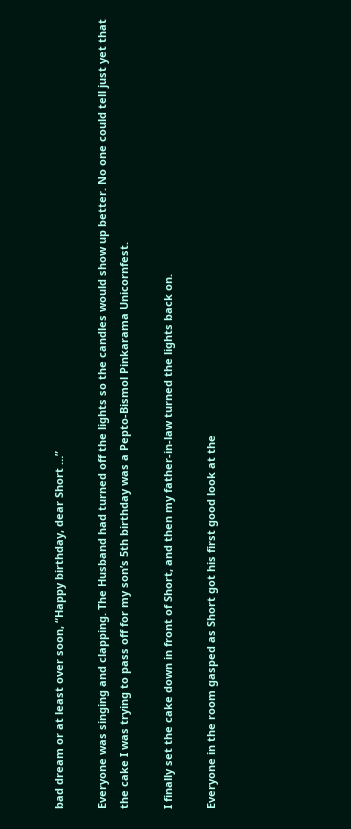bad dream or at least over soon, “Happy birthday, dear Short …”

Everyone was singing and clapping. The Husband had turned off the lights so the candles would show up better. No one could tell just yet that the cake I was trying to pass off for my son’s 5th birthday was a Pepto-Bismol Pinkarama Unicornfest.

I finally set the cake down in front of Short, and then my father-in-law turned the lights back on.

Everyone in the room gasped as Short got his first good look at the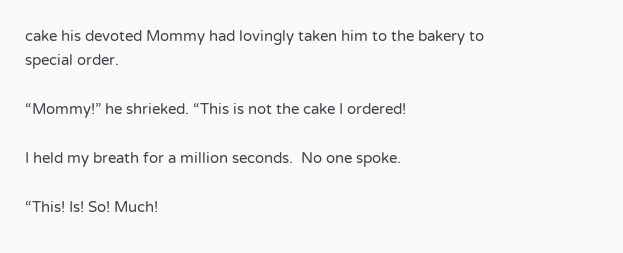cake his devoted Mommy had lovingly taken him to the bakery to special order.

“Mommy!” he shrieked. “This is not the cake I ordered!

I held my breath for a million seconds.  No one spoke.

“This! Is! So! Much!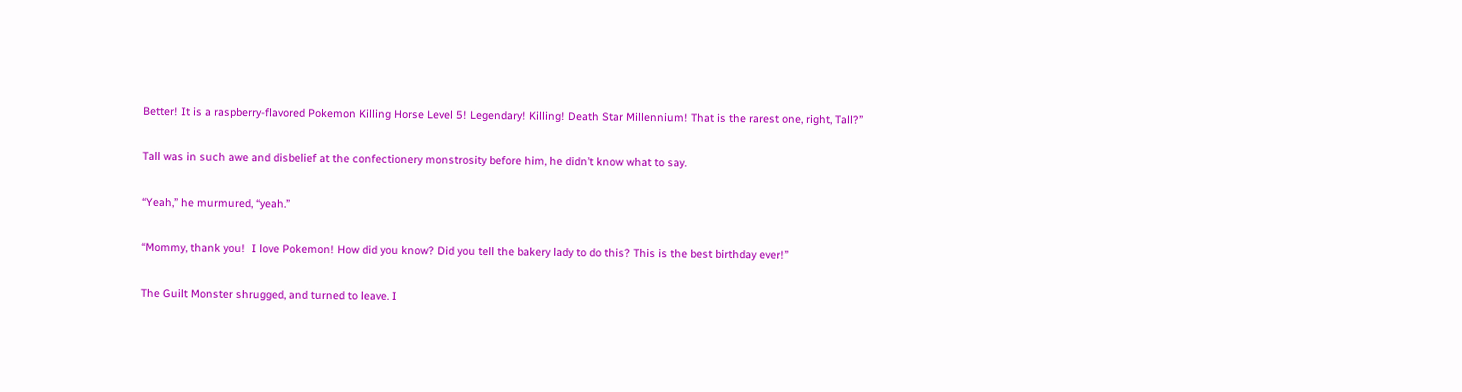Better! It is a raspberry-flavored Pokemon Killing Horse Level 5! Legendary! Killing! Death Star Millennium! That is the rarest one, right, Tall?”

Tall was in such awe and disbelief at the confectionery monstrosity before him, he didn’t know what to say.

“Yeah,” he murmured, “yeah.”

“Mommy, thank you!  I love Pokemon! How did you know? Did you tell the bakery lady to do this? This is the best birthday ever!”

The Guilt Monster shrugged, and turned to leave. I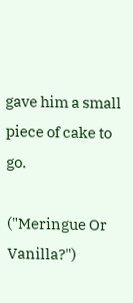gave him a small piece of cake to go.

("Meringue Or Vanilla?")